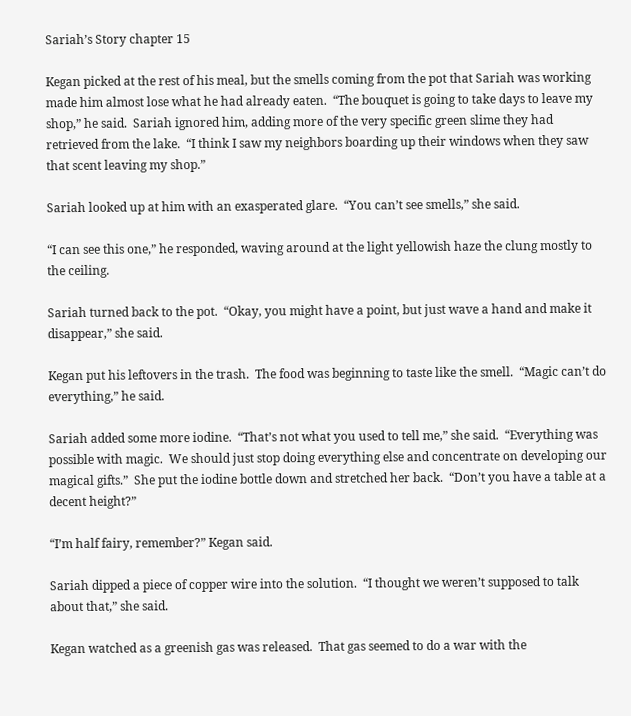Sariah’s Story chapter 15

Kegan picked at the rest of his meal, but the smells coming from the pot that Sariah was working made him almost lose what he had already eaten.  “The bouquet is going to take days to leave my shop,” he said.  Sariah ignored him, adding more of the very specific green slime they had retrieved from the lake.  “I think I saw my neighbors boarding up their windows when they saw that scent leaving my shop.”

Sariah looked up at him with an exasperated glare.  “You can’t see smells,” she said.

“I can see this one,” he responded, waving around at the light yellowish haze the clung mostly to the ceiling.

Sariah turned back to the pot.  “Okay, you might have a point, but just wave a hand and make it disappear,” she said.

Kegan put his leftovers in the trash.  The food was beginning to taste like the smell.  “Magic can’t do everything,” he said.

Sariah added some more iodine.  “That’s not what you used to tell me,” she said.  “Everything was possible with magic.  We should just stop doing everything else and concentrate on developing our magical gifts.”  She put the iodine bottle down and stretched her back.  “Don’t you have a table at a decent height?”

“I’m half fairy, remember?” Kegan said.

Sariah dipped a piece of copper wire into the solution.  “I thought we weren’t supposed to talk about that,” she said.

Kegan watched as a greenish gas was released.  That gas seemed to do a war with the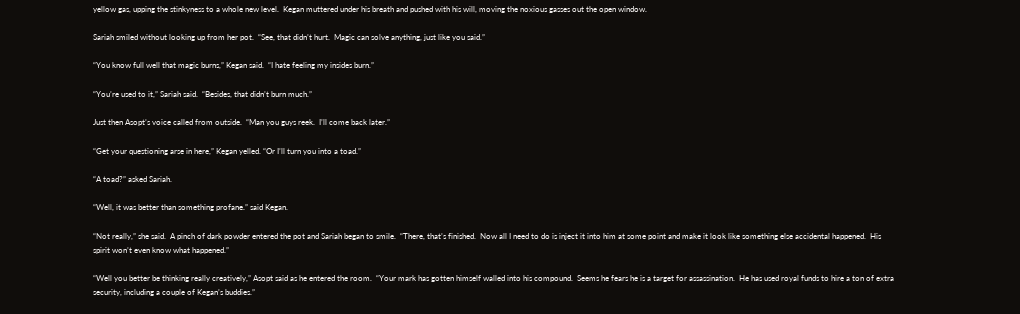yellow gas, upping the stinkyness to a whole new level.  Kegan muttered under his breath and pushed with his will, moving the noxious gasses out the open window.

Sariah smiled without looking up from her pot.  “See, that didn’t hurt.  Magic can solve anything, just like you said.”

“You know full well that magic burns,” Kegan said.  “I hate feeling my insides burn.”

“You’re used to it,” Sariah said.  “Besides, that didn’t burn much.”

Just then Asopt’s voice called from outside.  “Man you guys reek.  I’ll come back later.”

“Get your questioning arse in here,” Kegan yelled. “Or I’ll turn you into a toad.”

“A toad?” asked Sariah.

“Well, it was better than something profane.” said Kegan.

“Not really,” she said.  A pinch of dark powder entered the pot and Sariah began to smile.  “There, that’s finished.  Now all I need to do is inject it into him at some point and make it look like something else accidental happened.  His spirit won’t even know what happened.”

“Well you better be thinking really creatively,” Asopt said as he entered the room.  “Your mark has gotten himself walled into his compound.  Seems he fears he is a target for assassination.  He has used royal funds to hire a ton of extra security, including a couple of Kegan’s buddies.”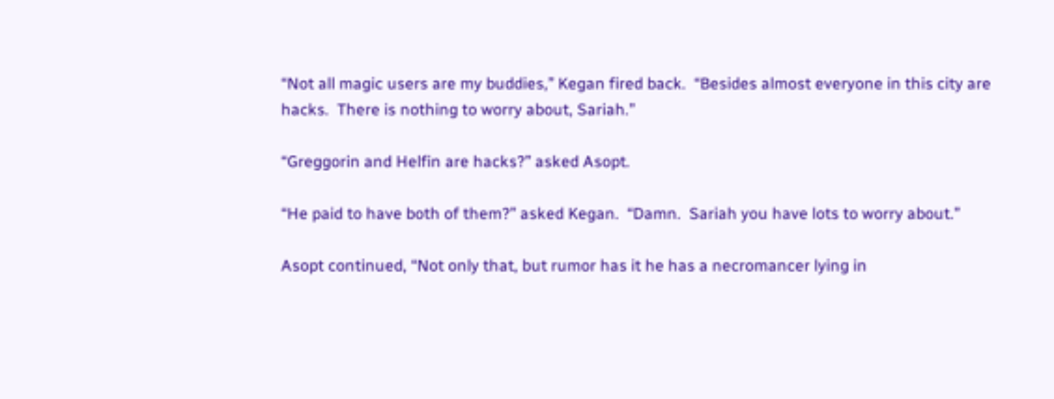“Not all magic users are my buddies,” Kegan fired back.  “Besides almost everyone in this city are hacks.  There is nothing to worry about, Sariah.”

“Greggorin and Helfin are hacks?” asked Asopt.

“He paid to have both of them?” asked Kegan.  “Damn.  Sariah you have lots to worry about.”

Asopt continued, “Not only that, but rumor has it he has a necromancer lying in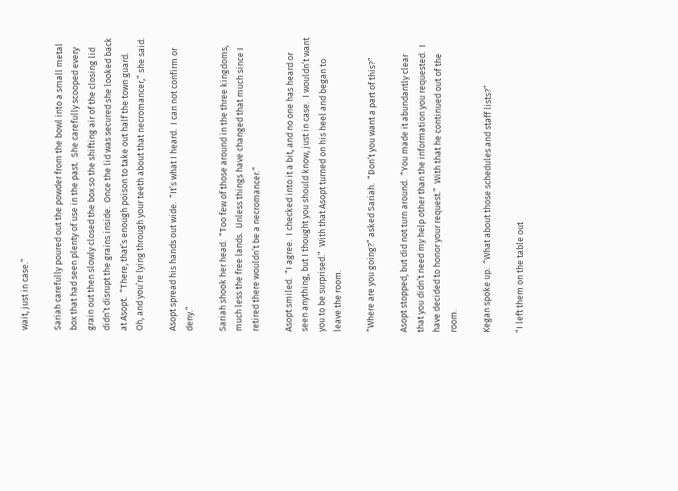wait, just in case.”

Sariah carefully poured out the powder from the bowl into a small metal box that had seen plenty of use in the past.  She carefully scooped every grain out then slowly closed the box so the shifting air of the closing lid didn’t disrupt the grains inside.  Once the lid was secured she looked back at Asopt.  “There, that’s enough poison to take out half the town guard.  Oh, and you’re lying through your teeth about that necromancer,” she said.

Asopt spread his hands out wide.  “It’s what I heard.  I can not confirm or deny.”

Sariah shook her head.  “Too few of those around in the three kingdoms, much less the free lands.  Unless things have changed that much since I retired there wouldn’t be a necromancer.”

Asopt smiled.  “I agree.  I checked into it a bit, and no one has heard or seen anything, but I thought you should know, just in case.  I wouldn’t want you to be surprised.”  With that Asopt turned on his heel and began to leave the room.

“Where are you going?” asked Sariah.  “Don’t you want a part of this?”

Asopt stopped, but did not turn around.  “You made it abundantly clear that you didn’t need my help other than the information you requested.  I have decided to honor your request.”  With that he continued out of the room.

Kegan spoke up.  “What about those schedules and staff lists?”

“I left them on the table out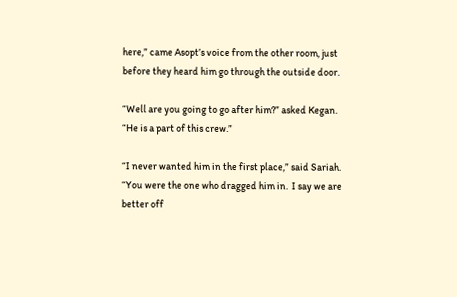here,” came Asopt’s voice from the other room, just before they heard him go through the outside door.

“Well are you going to go after him?” asked Kegan.  “He is a part of this crew.”

“I never wanted him in the first place,” said Sariah.  “You were the one who dragged him in.  I say we are better off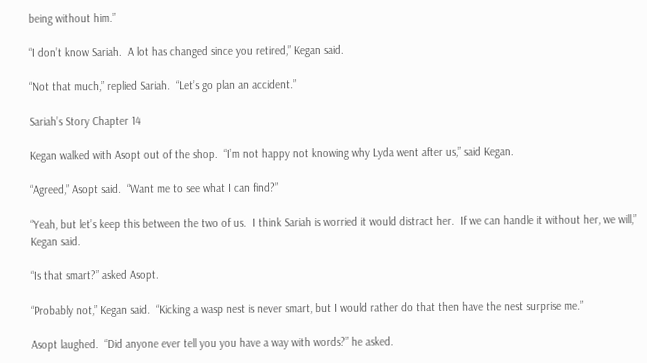being without him.”

“I don’t know Sariah.  A lot has changed since you retired,” Kegan said.

“Not that much,” replied Sariah.  “Let’s go plan an accident.”

Sariah’s Story Chapter 14

Kegan walked with Asopt out of the shop.  “I’m not happy not knowing why Lyda went after us,” said Kegan.

“Agreed,” Asopt said.  “Want me to see what I can find?”

“Yeah, but let’s keep this between the two of us.  I think Sariah is worried it would distract her.  If we can handle it without her, we will,” Kegan said.

“Is that smart?” asked Asopt.

“Probably not,” Kegan said.  “Kicking a wasp nest is never smart, but I would rather do that then have the nest surprise me.”

Asopt laughed.  “Did anyone ever tell you you have a way with words?” he asked.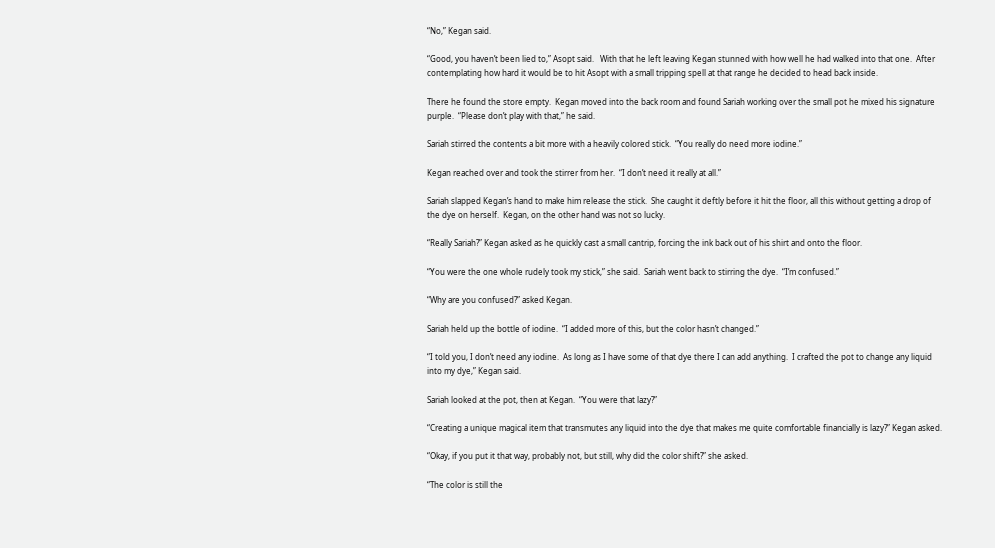“No,” Kegan said.

“Good, you haven’t been lied to,” Asopt said.   With that he left leaving Kegan stunned with how well he had walked into that one.  After contemplating how hard it would be to hit Asopt with a small tripping spell at that range he decided to head back inside.

There he found the store empty.  Kegan moved into the back room and found Sariah working over the small pot he mixed his signature purple.  “Please don’t play with that,” he said.

Sariah stirred the contents a bit more with a heavily colored stick.  “You really do need more iodine.”

Kegan reached over and took the stirrer from her.  “I don’t need it really at all.”

Sariah slapped Kegan’s hand to make him release the stick.  She caught it deftly before it hit the floor, all this without getting a drop of the dye on herself.  Kegan, on the other hand was not so lucky.

“Really Sariah?” Kegan asked as he quickly cast a small cantrip, forcing the ink back out of his shirt and onto the floor.

“You were the one whole rudely took my stick,” she said.  Sariah went back to stirring the dye.  “I’m confused.”

“Why are you confused?” asked Kegan.

Sariah held up the bottle of iodine.  “I added more of this, but the color hasn’t changed.”

“I told you, I don’t need any iodine.  As long as I have some of that dye there I can add anything.  I crafted the pot to change any liquid into my dye,” Kegan said.

Sariah looked at the pot, then at Kegan.  “You were that lazy?”

“Creating a unique magical item that transmutes any liquid into the dye that makes me quite comfortable financially is lazy?” Kegan asked.

“Okay, if you put it that way, probably not, but still, why did the color shift?” she asked.

“The color is still the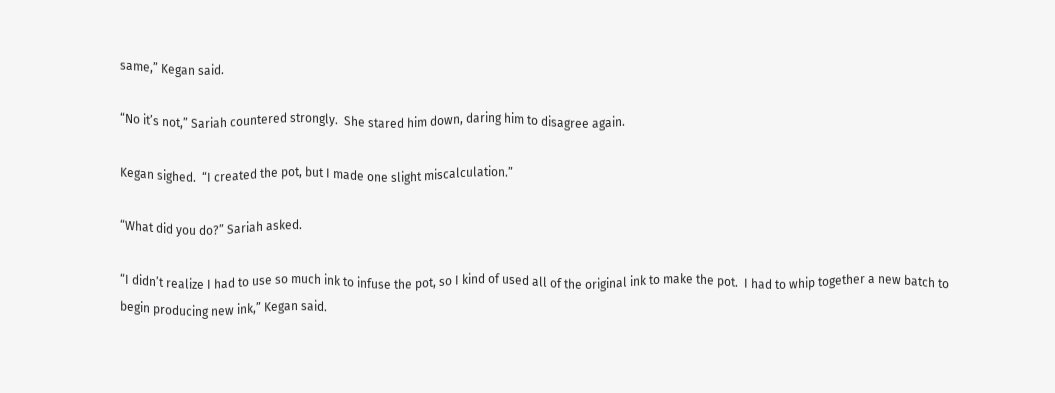same,” Kegan said.

“No it’s not,” Sariah countered strongly.  She stared him down, daring him to disagree again.

Kegan sighed.  “I created the pot, but I made one slight miscalculation.”

“What did you do?” Sariah asked.

“I didn’t realize I had to use so much ink to infuse the pot, so I kind of used all of the original ink to make the pot.  I had to whip together a new batch to begin producing new ink,” Kegan said.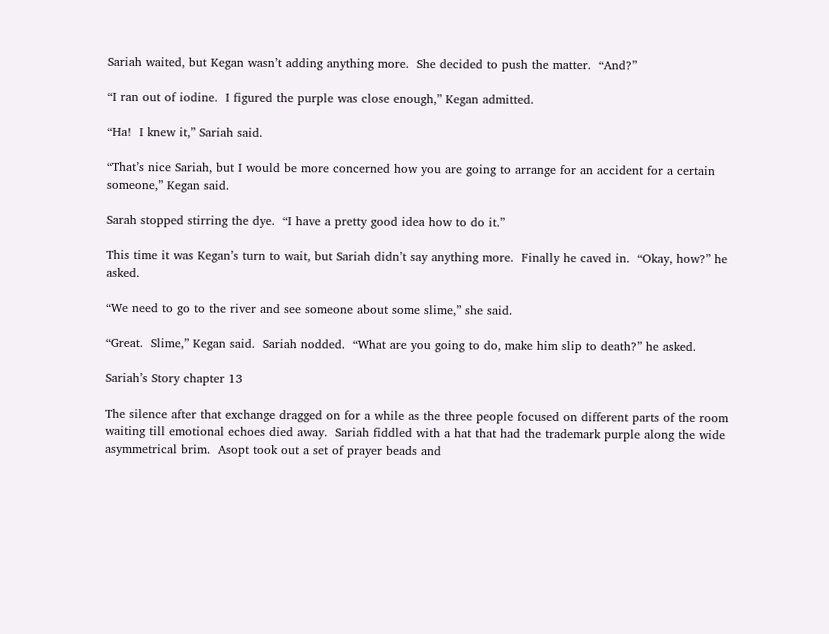Sariah waited, but Kegan wasn’t adding anything more.  She decided to push the matter.  “And?”

“I ran out of iodine.  I figured the purple was close enough,” Kegan admitted.

“Ha!  I knew it,” Sariah said.

“That’s nice Sariah, but I would be more concerned how you are going to arrange for an accident for a certain someone,” Kegan said.

Sarah stopped stirring the dye.  “I have a pretty good idea how to do it.”

This time it was Kegan’s turn to wait, but Sariah didn’t say anything more.  Finally he caved in.  “Okay, how?” he asked.

“We need to go to the river and see someone about some slime,” she said.

“Great.  Slime,” Kegan said.  Sariah nodded.  “What are you going to do, make him slip to death?” he asked.

Sariah’s Story chapter 13

The silence after that exchange dragged on for a while as the three people focused on different parts of the room waiting till emotional echoes died away.  Sariah fiddled with a hat that had the trademark purple along the wide asymmetrical brim.  Asopt took out a set of prayer beads and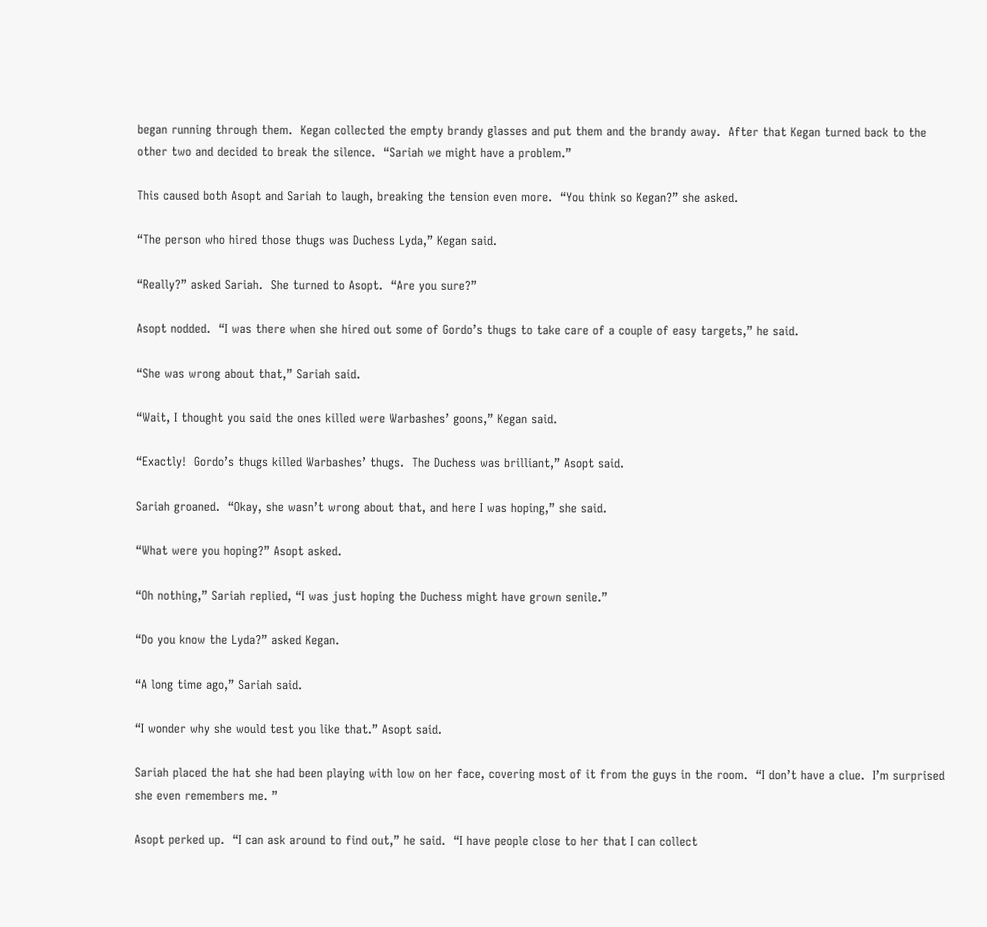began running through them.  Kegan collected the empty brandy glasses and put them and the brandy away.  After that Kegan turned back to the other two and decided to break the silence.  “Sariah we might have a problem.”

This caused both Asopt and Sariah to laugh, breaking the tension even more.  “You think so Kegan?” she asked.

“The person who hired those thugs was Duchess Lyda,” Kegan said.

“Really?” asked Sariah.  She turned to Asopt.  “Are you sure?”

Asopt nodded.  “I was there when she hired out some of Gordo’s thugs to take care of a couple of easy targets,” he said.

“She was wrong about that,” Sariah said.

“Wait, I thought you said the ones killed were Warbashes’ goons,” Kegan said.

“Exactly!  Gordo’s thugs killed Warbashes’ thugs.  The Duchess was brilliant,” Asopt said.

Sariah groaned.  “Okay, she wasn’t wrong about that, and here I was hoping,” she said.

“What were you hoping?” Asopt asked.

“Oh nothing,” Sariah replied, “I was just hoping the Duchess might have grown senile.”

“Do you know the Lyda?” asked Kegan.

“A long time ago,” Sariah said.

“I wonder why she would test you like that.” Asopt said.

Sariah placed the hat she had been playing with low on her face, covering most of it from the guys in the room.  “I don’t have a clue.  I’m surprised she even remembers me. ”

Asopt perked up.  “I can ask around to find out,” he said.  “I have people close to her that I can collect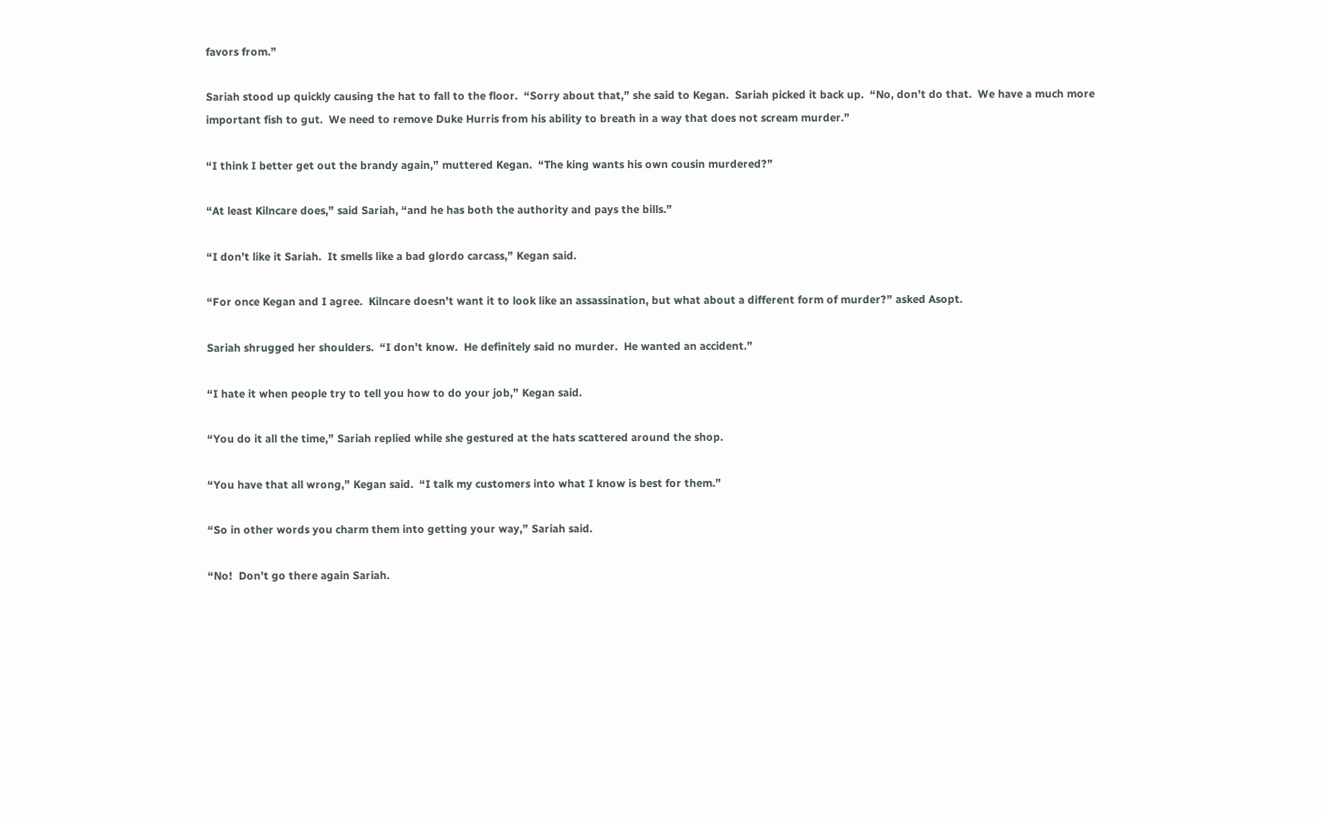favors from.”

Sariah stood up quickly causing the hat to fall to the floor.  “Sorry about that,” she said to Kegan.  Sariah picked it back up.  “No, don’t do that.  We have a much more important fish to gut.  We need to remove Duke Hurris from his ability to breath in a way that does not scream murder.”

“I think I better get out the brandy again,” muttered Kegan.  “The king wants his own cousin murdered?”

“At least Kilncare does,” said Sariah, “and he has both the authority and pays the bills.”

“I don’t like it Sariah.  It smells like a bad glordo carcass,” Kegan said.

“For once Kegan and I agree.  Kilncare doesn’t want it to look like an assassination, but what about a different form of murder?” asked Asopt.

Sariah shrugged her shoulders.  “I don’t know.  He definitely said no murder.  He wanted an accident.”

“I hate it when people try to tell you how to do your job,” Kegan said.

“You do it all the time,” Sariah replied while she gestured at the hats scattered around the shop.

“You have that all wrong,” Kegan said.  “I talk my customers into what I know is best for them.”

“So in other words you charm them into getting your way,” Sariah said.

“No!  Don’t go there again Sariah.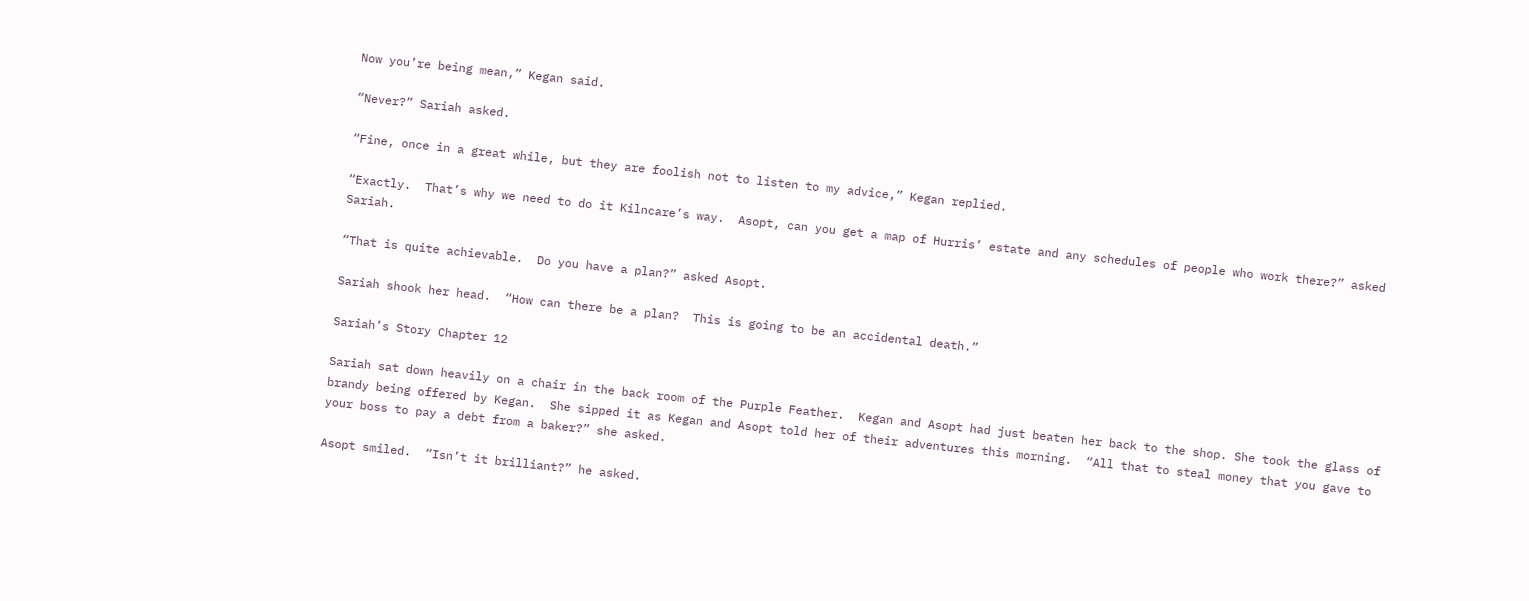Now you’re being mean,” Kegan said.

“Never?” Sariah asked.

“Fine, once in a great while, but they are foolish not to listen to my advice,” Kegan replied.

“Exactly.  That’s why we need to do it Kilncare’s way.  Asopt, can you get a map of Hurris’ estate and any schedules of people who work there?” asked Sariah.

“That is quite achievable.  Do you have a plan?” asked Asopt.

Sariah shook her head.  “How can there be a plan?  This is going to be an accidental death.”

Sariah’s Story Chapter 12

Sariah sat down heavily on a chair in the back room of the Purple Feather.  Kegan and Asopt had just beaten her back to the shop. She took the glass of brandy being offered by Kegan.  She sipped it as Kegan and Asopt told her of their adventures this morning.  “All that to steal money that you gave to your boss to pay a debt from a baker?” she asked.

Asopt smiled.  “Isn’t it brilliant?” he asked.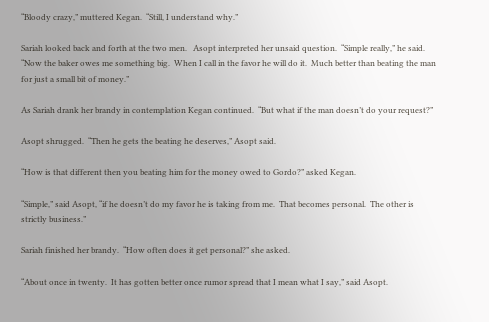“Bloody crazy,” muttered Kegan.  “Still, I understand why.”

Sariah looked back and forth at the two men.   Asopt interpreted her unsaid question.  “Simple really,” he said.  “Now the baker owes me something big.  When I call in the favor he will do it.  Much better than beating the man for just a small bit of money.”

As Sariah drank her brandy in contemplation Kegan continued.  “But what if the man doesn’t do your request?”

Asopt shrugged.  “Then he gets the beating he deserves,” Asopt said.

“How is that different then you beating him for the money owed to Gordo?” asked Kegan.

“Simple,” said Asopt, “if he doesn’t do my favor he is taking from me.  That becomes personal.  The other is strictly business.”

Sariah finished her brandy.  “How often does it get personal?” she asked.

“About once in twenty.  It has gotten better once rumor spread that I mean what I say,” said Asopt.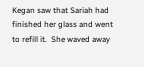Kegan saw that Sariah had finished her glass and went to refill it.  She waved away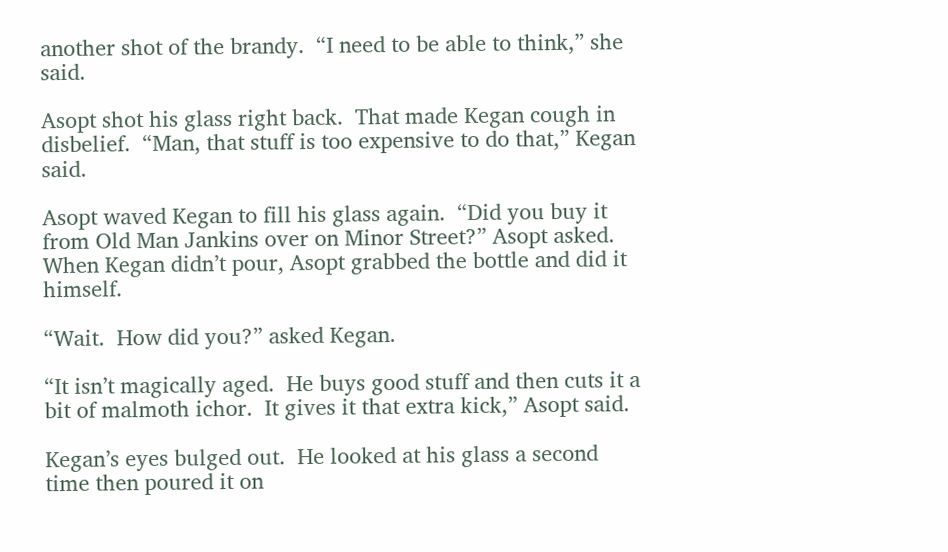another shot of the brandy.  “I need to be able to think,” she said.

Asopt shot his glass right back.  That made Kegan cough in disbelief.  “Man, that stuff is too expensive to do that,” Kegan said.

Asopt waved Kegan to fill his glass again.  “Did you buy it from Old Man Jankins over on Minor Street?” Asopt asked.  When Kegan didn’t pour, Asopt grabbed the bottle and did it himself.

“Wait.  How did you?” asked Kegan.

“It isn’t magically aged.  He buys good stuff and then cuts it a bit of malmoth ichor.  It gives it that extra kick,” Asopt said.

Kegan’s eyes bulged out.  He looked at his glass a second time then poured it on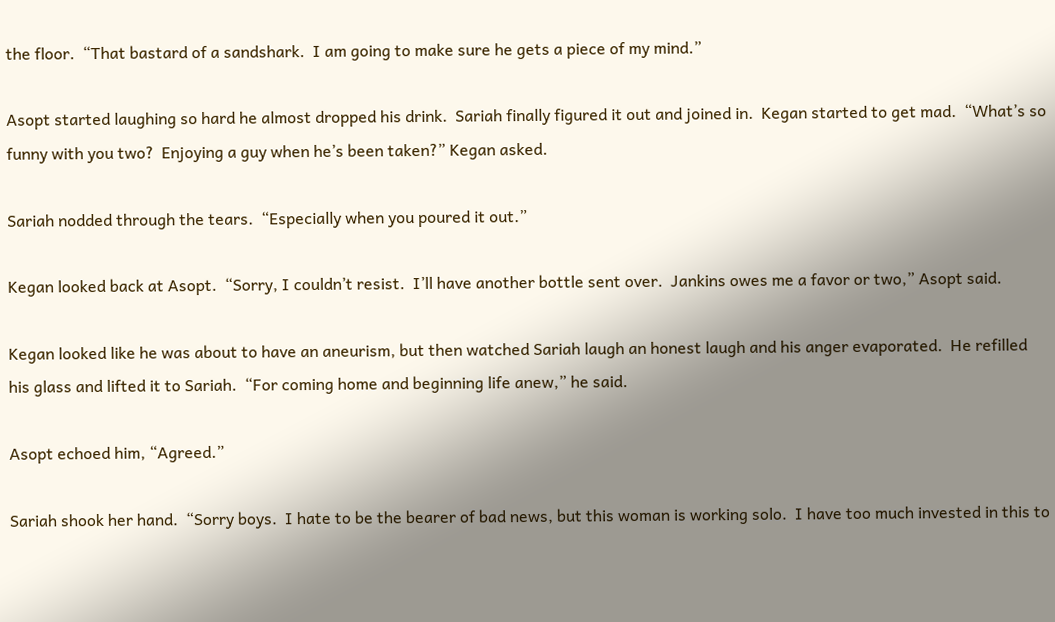the floor.  “That bastard of a sandshark.  I am going to make sure he gets a piece of my mind.”

Asopt started laughing so hard he almost dropped his drink.  Sariah finally figured it out and joined in.  Kegan started to get mad.  “What’s so funny with you two?  Enjoying a guy when he’s been taken?” Kegan asked.

Sariah nodded through the tears.  “Especially when you poured it out.”

Kegan looked back at Asopt.  “Sorry, I couldn’t resist.  I’ll have another bottle sent over.  Jankins owes me a favor or two,” Asopt said.

Kegan looked like he was about to have an aneurism, but then watched Sariah laugh an honest laugh and his anger evaporated.  He refilled his glass and lifted it to Sariah.  “For coming home and beginning life anew,” he said.

Asopt echoed him, “Agreed.”

Sariah shook her hand.  “Sorry boys.  I hate to be the bearer of bad news, but this woman is working solo.  I have too much invested in this to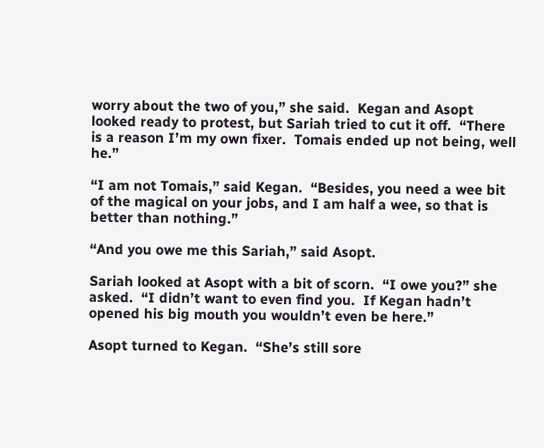worry about the two of you,” she said.  Kegan and Asopt looked ready to protest, but Sariah tried to cut it off.  “There is a reason I’m my own fixer.  Tomais ended up not being, well he.”

“I am not Tomais,” said Kegan.  “Besides, you need a wee bit of the magical on your jobs, and I am half a wee, so that is better than nothing.”

“And you owe me this Sariah,” said Asopt.

Sariah looked at Asopt with a bit of scorn.  “I owe you?” she asked.  “I didn’t want to even find you.  If Kegan hadn’t opened his big mouth you wouldn’t even be here.”

Asopt turned to Kegan.  “She’s still sore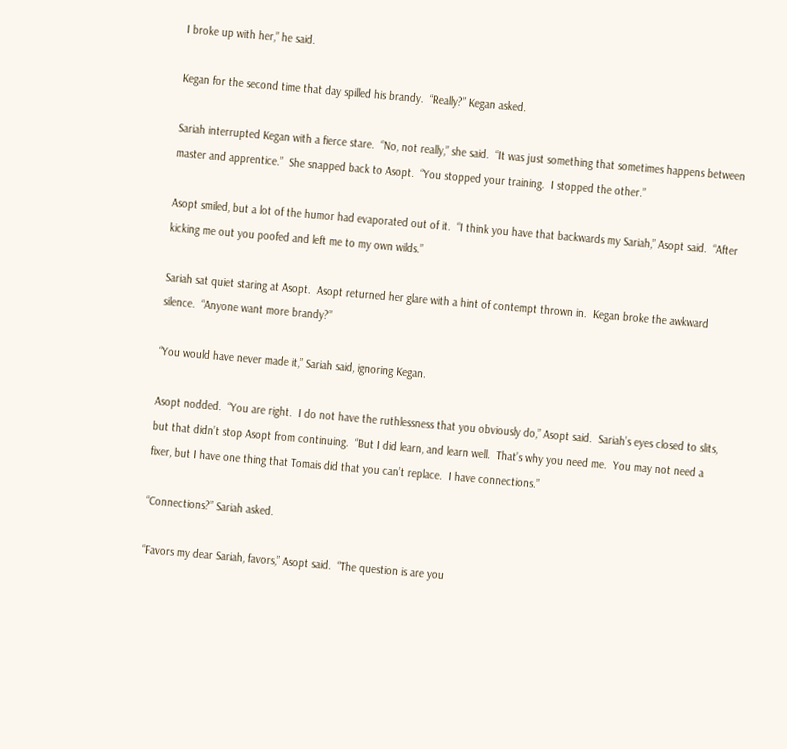I broke up with her,” he said.

Kegan for the second time that day spilled his brandy.  “Really?” Kegan asked.

Sariah interrupted Kegan with a fierce stare.  “No, not really,” she said.  “It was just something that sometimes happens between master and apprentice.”  She snapped back to Asopt.  “You stopped your training.  I stopped the other.”

Asopt smiled, but a lot of the humor had evaporated out of it.  “I think you have that backwards my Sariah,” Asopt said.  “After kicking me out you poofed and left me to my own wilds.”

Sariah sat quiet staring at Asopt.  Asopt returned her glare with a hint of contempt thrown in.  Kegan broke the awkward silence.  “Anyone want more brandy?”

“You would have never made it,” Sariah said, ignoring Kegan.

Asopt nodded.  “You are right.  I do not have the ruthlessness that you obviously do,” Asopt said.  Sariah’s eyes closed to slits, but that didn’t stop Asopt from continuing.  “But I did learn, and learn well.  That’s why you need me.  You may not need a fixer, but I have one thing that Tomais did that you can’t replace.  I have connections.”

“Connections?” Sariah asked.

“Favors my dear Sariah, favors,” Asopt said.  “The question is are you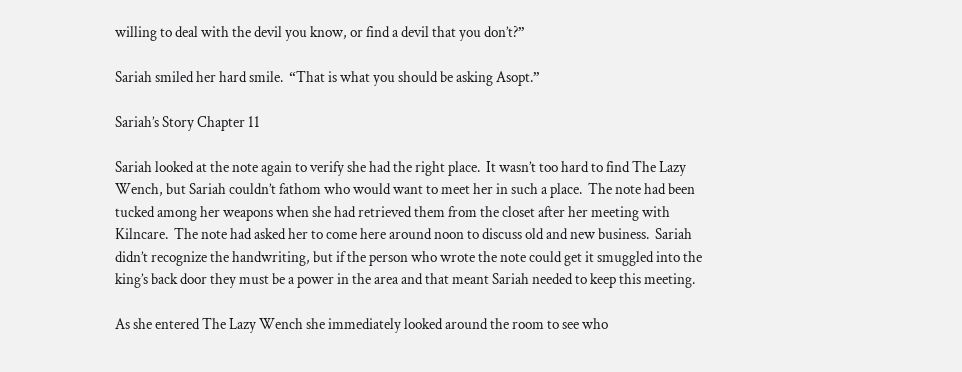willing to deal with the devil you know, or find a devil that you don’t?”

Sariah smiled her hard smile.  “That is what you should be asking Asopt.”

Sariah’s Story Chapter 11

Sariah looked at the note again to verify she had the right place.  It wasn’t too hard to find The Lazy Wench, but Sariah couldn’t fathom who would want to meet her in such a place.  The note had been tucked among her weapons when she had retrieved them from the closet after her meeting with Kilncare.  The note had asked her to come here around noon to discuss old and new business.  Sariah didn’t recognize the handwriting, but if the person who wrote the note could get it smuggled into the king’s back door they must be a power in the area and that meant Sariah needed to keep this meeting.

As she entered The Lazy Wench she immediately looked around the room to see who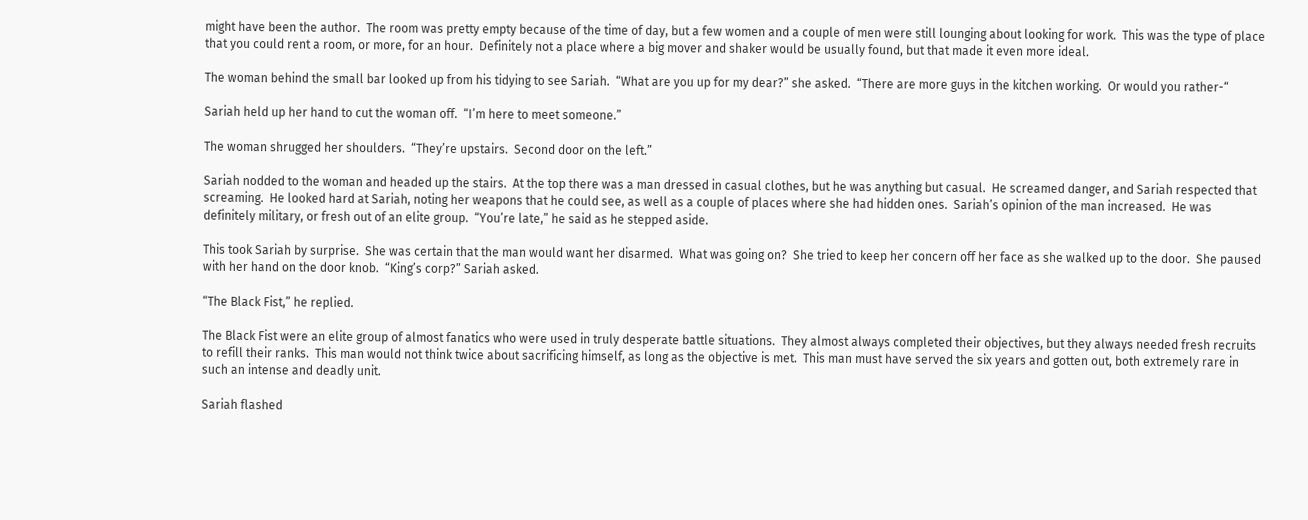might have been the author.  The room was pretty empty because of the time of day, but a few women and a couple of men were still lounging about looking for work.  This was the type of place that you could rent a room, or more, for an hour.  Definitely not a place where a big mover and shaker would be usually found, but that made it even more ideal.

The woman behind the small bar looked up from his tidying to see Sariah.  “What are you up for my dear?” she asked.  “There are more guys in the kitchen working.  Or would you rather-“

Sariah held up her hand to cut the woman off.  “I’m here to meet someone.”

The woman shrugged her shoulders.  “They’re upstairs.  Second door on the left.”

Sariah nodded to the woman and headed up the stairs.  At the top there was a man dressed in casual clothes, but he was anything but casual.  He screamed danger, and Sariah respected that screaming.  He looked hard at Sariah, noting her weapons that he could see, as well as a couple of places where she had hidden ones.  Sariah’s opinion of the man increased.  He was definitely military, or fresh out of an elite group.  “You’re late,” he said as he stepped aside.

This took Sariah by surprise.  She was certain that the man would want her disarmed.  What was going on?  She tried to keep her concern off her face as she walked up to the door.  She paused with her hand on the door knob.  “King’s corp?” Sariah asked.

“The Black Fist,” he replied.

The Black Fist were an elite group of almost fanatics who were used in truly desperate battle situations.  They almost always completed their objectives, but they always needed fresh recruits to refill their ranks.  This man would not think twice about sacrificing himself, as long as the objective is met.  This man must have served the six years and gotten out, both extremely rare in such an intense and deadly unit.

Sariah flashed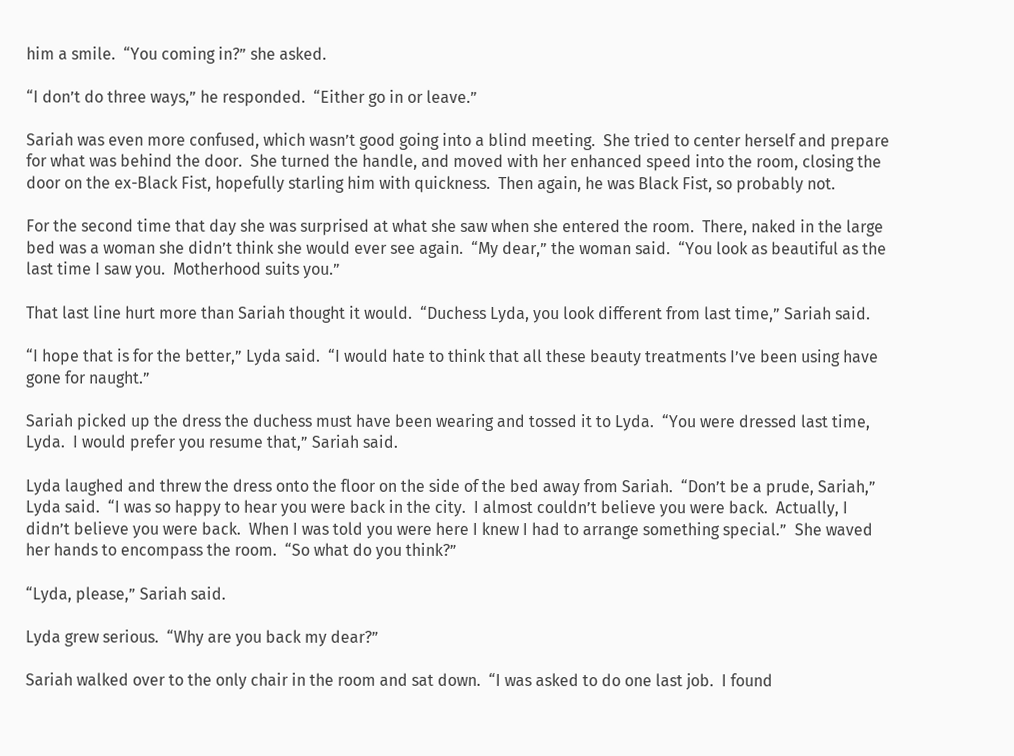him a smile.  “You coming in?” she asked.

“I don’t do three ways,” he responded.  “Either go in or leave.”

Sariah was even more confused, which wasn’t good going into a blind meeting.  She tried to center herself and prepare for what was behind the door.  She turned the handle, and moved with her enhanced speed into the room, closing the door on the ex-Black Fist, hopefully starling him with quickness.  Then again, he was Black Fist, so probably not.

For the second time that day she was surprised at what she saw when she entered the room.  There, naked in the large bed was a woman she didn’t think she would ever see again.  “My dear,” the woman said.  “You look as beautiful as the last time I saw you.  Motherhood suits you.”

That last line hurt more than Sariah thought it would.  “Duchess Lyda, you look different from last time,” Sariah said.

“I hope that is for the better,” Lyda said.  “I would hate to think that all these beauty treatments I’ve been using have gone for naught.”

Sariah picked up the dress the duchess must have been wearing and tossed it to Lyda.  “You were dressed last time, Lyda.  I would prefer you resume that,” Sariah said.

Lyda laughed and threw the dress onto the floor on the side of the bed away from Sariah.  “Don’t be a prude, Sariah,” Lyda said.  “I was so happy to hear you were back in the city.  I almost couldn’t believe you were back.  Actually, I didn’t believe you were back.  When I was told you were here I knew I had to arrange something special.”  She waved her hands to encompass the room.  “So what do you think?”

“Lyda, please,” Sariah said.

Lyda grew serious.  “Why are you back my dear?”

Sariah walked over to the only chair in the room and sat down.  “I was asked to do one last job.  I found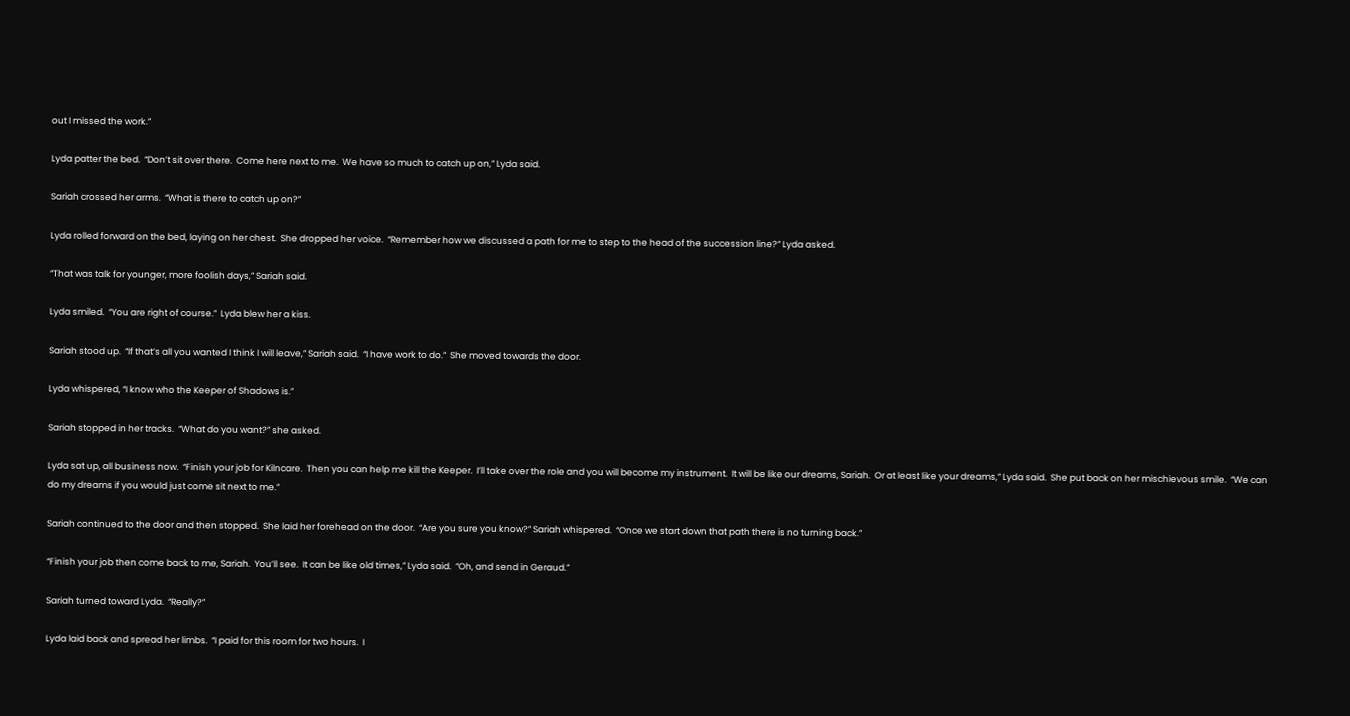out I missed the work.”

Lyda patter the bed.  “Don’t sit over there.  Come here next to me.  We have so much to catch up on,” Lyda said.

Sariah crossed her arms.  “What is there to catch up on?”

Lyda rolled forward on the bed, laying on her chest.  She dropped her voice.  “Remember how we discussed a path for me to step to the head of the succession line?” Lyda asked.

“That was talk for younger, more foolish days,” Sariah said.

Lyda smiled.  “You are right of course.”  Lyda blew her a kiss.

Sariah stood up.  “If that’s all you wanted I think I will leave,” Sariah said.  “I have work to do.”  She moved towards the door.

Lyda whispered, “I know who the Keeper of Shadows is.”

Sariah stopped in her tracks.  “What do you want?” she asked.

Lyda sat up, all business now.  “Finish your job for Kilncare.  Then you can help me kill the Keeper.  I’ll take over the role and you will become my instrument.  It will be like our dreams, Sariah.  Or at least like your dreams,” Lyda said.  She put back on her mischievous smile.  “We can do my dreams if you would just come sit next to me.”

Sariah continued to the door and then stopped.  She laid her forehead on the door.  “Are you sure you know?” Sariah whispered.  “Once we start down that path there is no turning back.”

“Finish your job then come back to me, Sariah.  You’ll see.  It can be like old times,” Lyda said.  “Oh, and send in Geraud.”

Sariah turned toward Lyda.  “Really?”

Lyda laid back and spread her limbs.  “I paid for this room for two hours.  I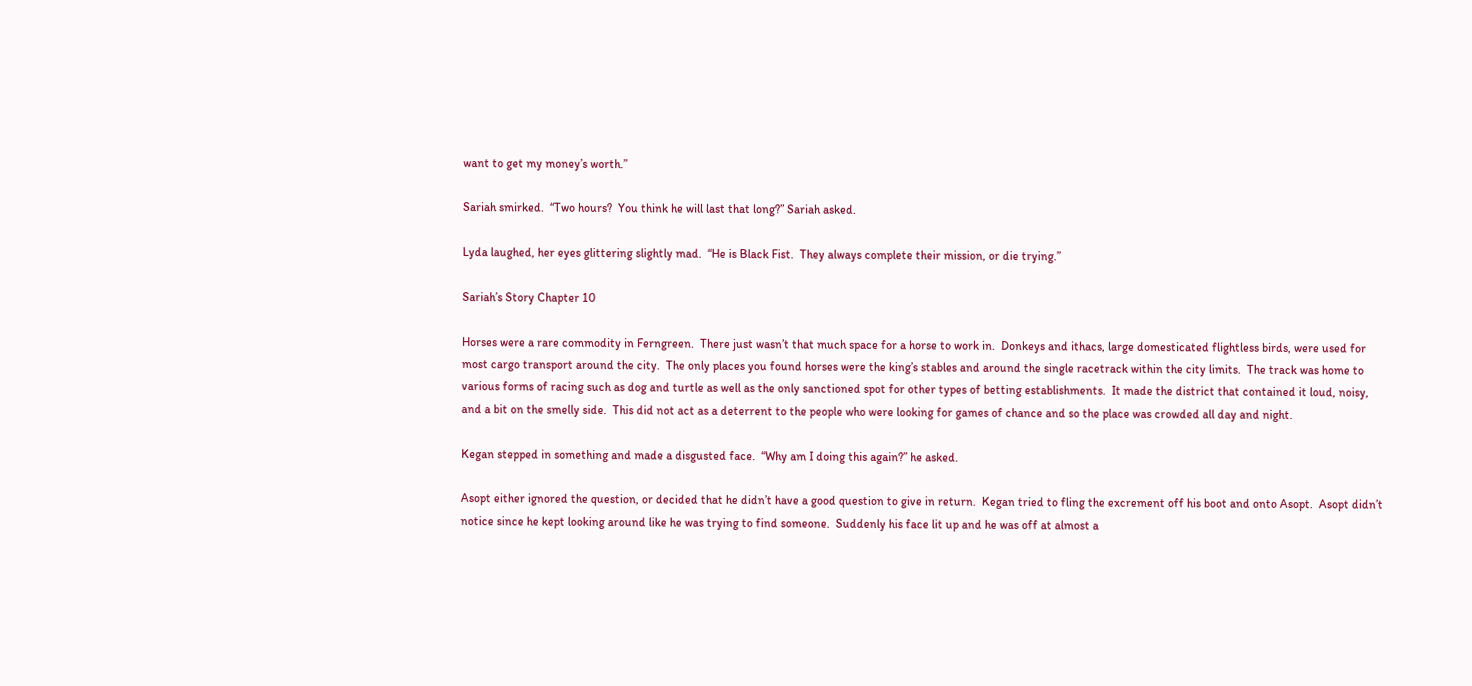want to get my money’s worth.”

Sariah smirked.  “Two hours?  You think he will last that long?” Sariah asked.

Lyda laughed, her eyes glittering slightly mad.  “He is Black Fist.  They always complete their mission, or die trying.”

Sariah’s Story Chapter 10

Horses were a rare commodity in Ferngreen.  There just wasn’t that much space for a horse to work in.  Donkeys and ithacs, large domesticated flightless birds, were used for most cargo transport around the city.  The only places you found horses were the king’s stables and around the single racetrack within the city limits.  The track was home to various forms of racing such as dog and turtle as well as the only sanctioned spot for other types of betting establishments.  It made the district that contained it loud, noisy, and a bit on the smelly side.  This did not act as a deterrent to the people who were looking for games of chance and so the place was crowded all day and night.

Kegan stepped in something and made a disgusted face.  “Why am I doing this again?” he asked.

Asopt either ignored the question, or decided that he didn’t have a good question to give in return.  Kegan tried to fling the excrement off his boot and onto Asopt.  Asopt didn’t notice since he kept looking around like he was trying to find someone.  Suddenly his face lit up and he was off at almost a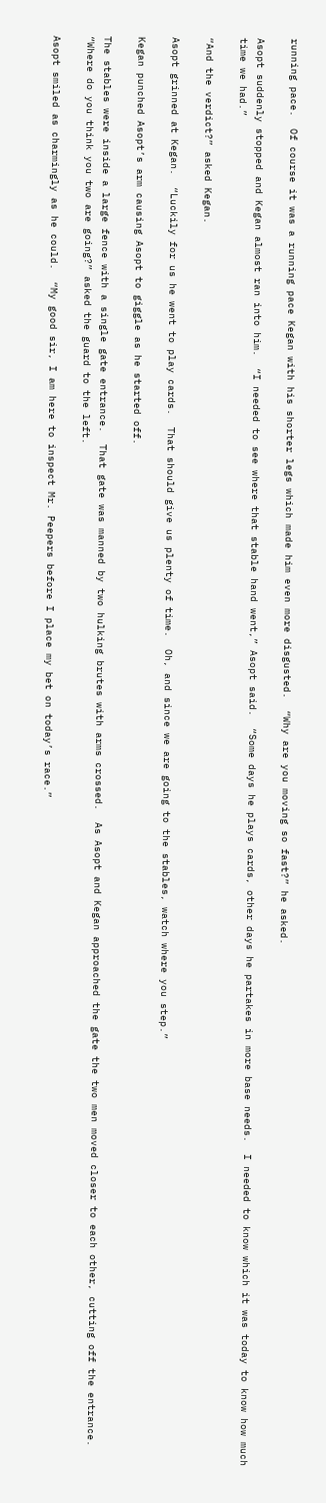running pace.  Of course it was a running pace Kegan with his shorter legs which made him even more disgusted.  “Why are you moving so fast?” he asked.

Asopt suddenly stopped and Kegan almost ran into him.  “I needed to see where that stable hand went,” Asopt said.  “Some days he plays cards, other days he partakes in more base needs.  I needed to know which it was today to know how much time we had.”

“And the verdict?” asked Kegan.

Asopt grinned at Kegan.  “Luckily for us he went to play cards.  That should give us plenty of time.  Oh, and since we are going to the stables, watch where you step.”

Kegan punched Asopt’s arm causing Asopt to giggle as he started off.

The stables were inside a large fence with a single gate entrance.  That gate was manned by two hulking brutes with arms crossed.  As Asopt and Kegan approached the gate the two men moved closer to each other, cutting off the entrance. “Where do you think you two are going?” asked the guard to the left.

Asopt smiled as charmingly as he could.  “My good sir, I am here to inspect Mr. Peepers before I place my bet on today’s race.”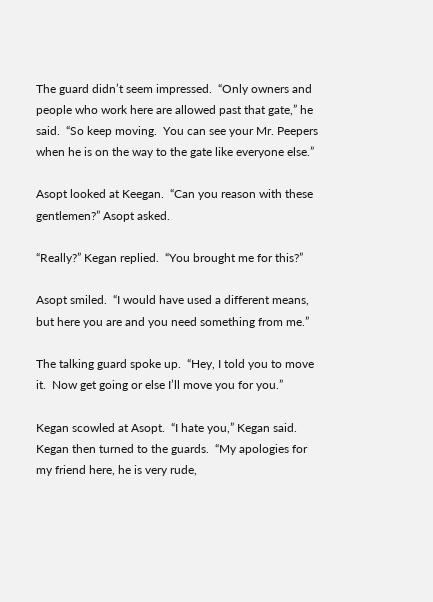The guard didn’t seem impressed.  “Only owners and people who work here are allowed past that gate,” he said.  “So keep moving.  You can see your Mr. Peepers when he is on the way to the gate like everyone else.”

Asopt looked at Keegan.  “Can you reason with these gentlemen?” Asopt asked.

“Really?” Kegan replied.  “You brought me for this?”

Asopt smiled.  “I would have used a different means, but here you are and you need something from me.”

The talking guard spoke up.  “Hey, I told you to move it.  Now get going or else I’ll move you for you.”

Kegan scowled at Asopt.  “I hate you,” Kegan said.  Kegan then turned to the guards.  “My apologies for my friend here, he is very rude,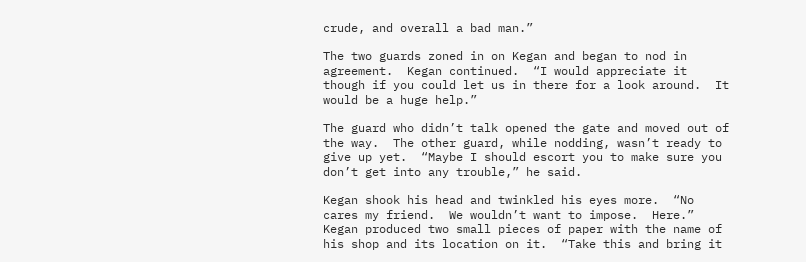crude, and overall a bad man.”

The two guards zoned in on Kegan and began to nod in agreement.  Kegan continued.  “I would appreciate it though if you could let us in there for a look around.  It would be a huge help.”

The guard who didn’t talk opened the gate and moved out of the way.  The other guard, while nodding, wasn’t ready to give up yet.  “Maybe I should escort you to make sure you don’t get into any trouble,” he said.

Kegan shook his head and twinkled his eyes more.  “No cares my friend.  We wouldn’t want to impose.  Here.”  Kegan produced two small pieces of paper with the name of his shop and its location on it.  “Take this and bring it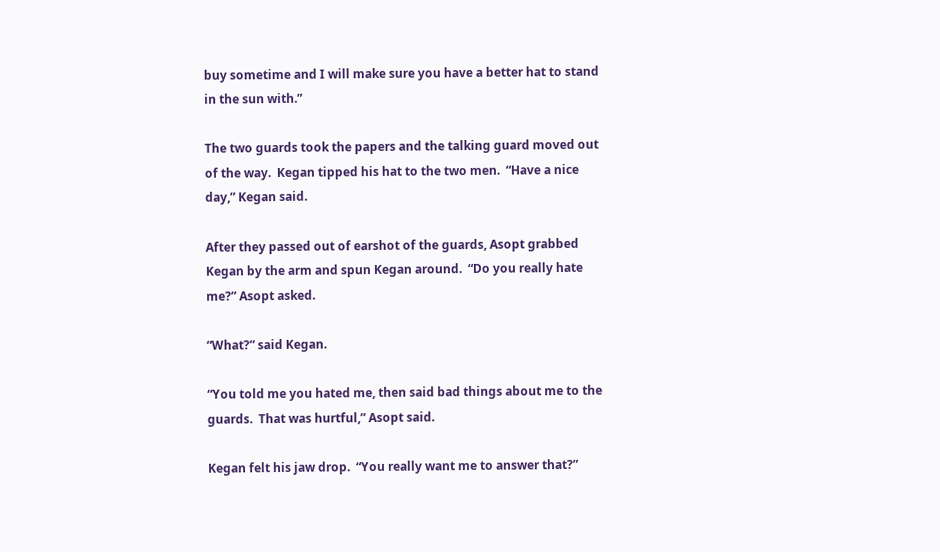buy sometime and I will make sure you have a better hat to stand in the sun with.”

The two guards took the papers and the talking guard moved out of the way.  Kegan tipped his hat to the two men.  “Have a nice day,” Kegan said.

After they passed out of earshot of the guards, Asopt grabbed Kegan by the arm and spun Kegan around.  “Do you really hate me?” Asopt asked.

“What?” said Kegan.

“You told me you hated me, then said bad things about me to the guards.  That was hurtful,” Asopt said.

Kegan felt his jaw drop.  “You really want me to answer that?”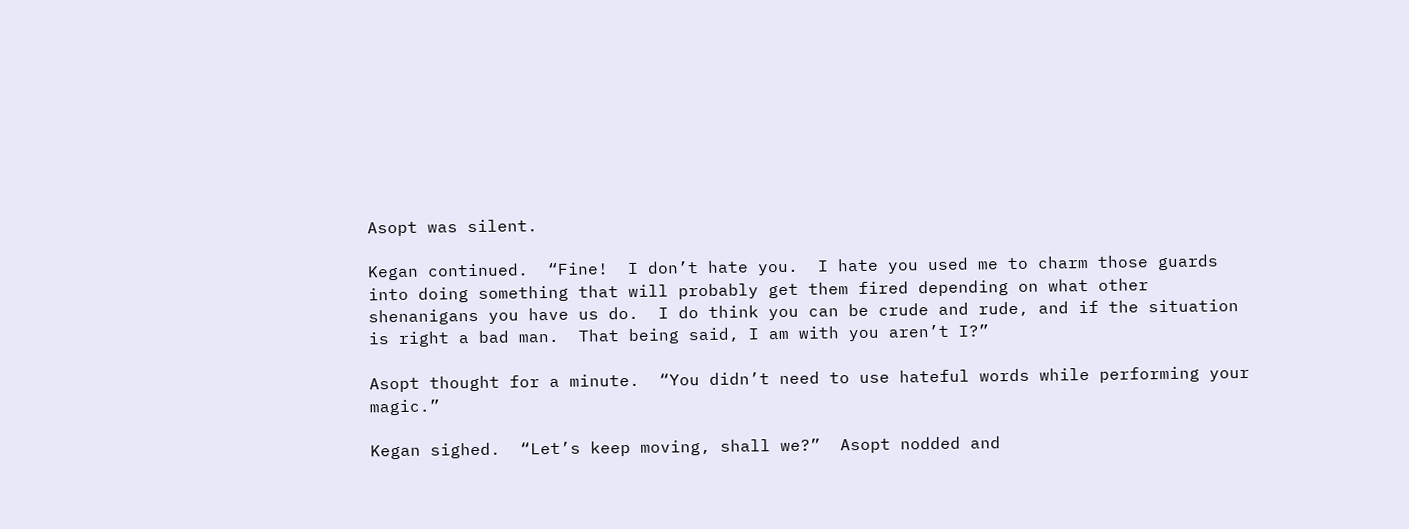Asopt was silent.

Kegan continued.  “Fine!  I don’t hate you.  I hate you used me to charm those guards into doing something that will probably get them fired depending on what other shenanigans you have us do.  I do think you can be crude and rude, and if the situation is right a bad man.  That being said, I am with you aren’t I?”

Asopt thought for a minute.  “You didn’t need to use hateful words while performing your magic.”

Kegan sighed.  “Let’s keep moving, shall we?”  Asopt nodded and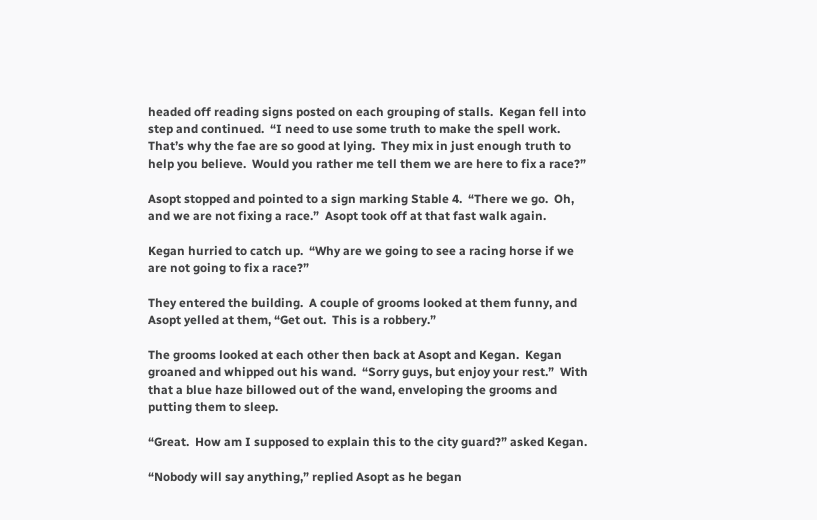headed off reading signs posted on each grouping of stalls.  Kegan fell into step and continued.  “I need to use some truth to make the spell work.  That’s why the fae are so good at lying.  They mix in just enough truth to help you believe.  Would you rather me tell them we are here to fix a race?”

Asopt stopped and pointed to a sign marking Stable 4.  “There we go.  Oh, and we are not fixing a race.”  Asopt took off at that fast walk again.

Kegan hurried to catch up.  “Why are we going to see a racing horse if we are not going to fix a race?”

They entered the building.  A couple of grooms looked at them funny, and Asopt yelled at them, “Get out.  This is a robbery.”

The grooms looked at each other then back at Asopt and Kegan.  Kegan groaned and whipped out his wand.  “Sorry guys, but enjoy your rest.”  With that a blue haze billowed out of the wand, enveloping the grooms and putting them to sleep.

“Great.  How am I supposed to explain this to the city guard?” asked Kegan.

“Nobody will say anything,” replied Asopt as he began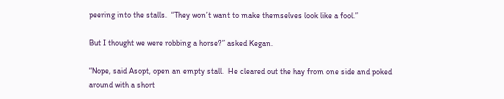peering into the stalls.  “They won’t want to make themselves look like a fool.”

But I thought we were robbing a horse?” asked Kegan.

“Nope, said Asopt, open an empty stall.  He cleared out the hay from one side and poked around with a short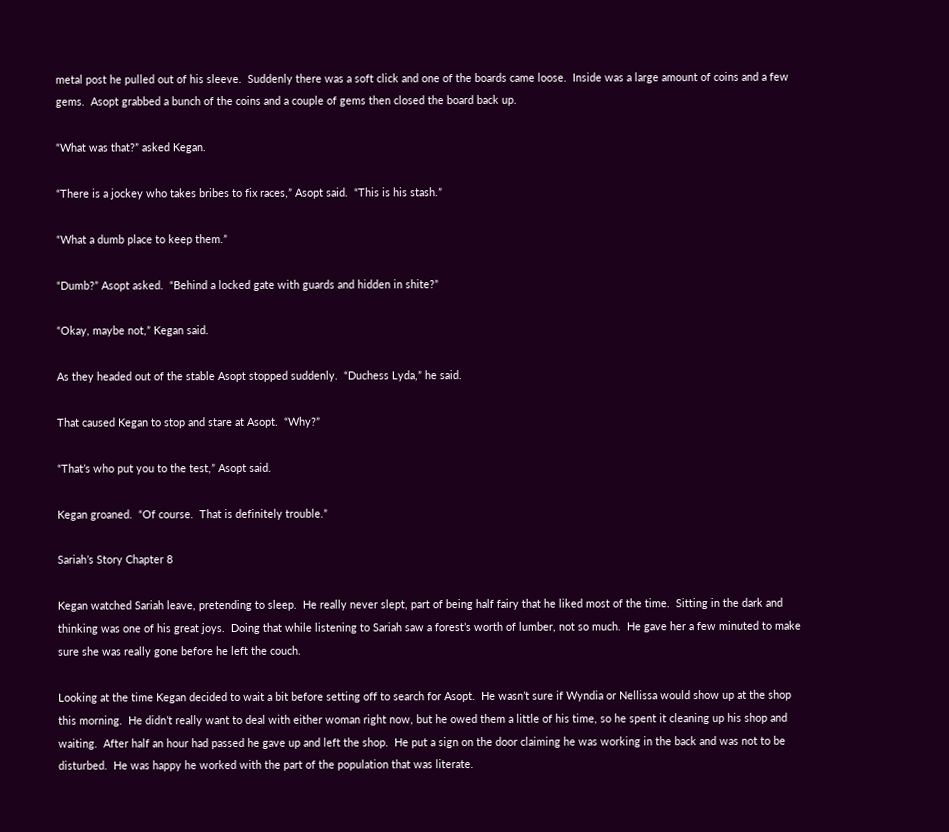metal post he pulled out of his sleeve.  Suddenly there was a soft click and one of the boards came loose.  Inside was a large amount of coins and a few gems.  Asopt grabbed a bunch of the coins and a couple of gems then closed the board back up.

“What was that?” asked Kegan.

“There is a jockey who takes bribes to fix races,” Asopt said.  “This is his stash.”

“What a dumb place to keep them.”

“Dumb?” Asopt asked.  “Behind a locked gate with guards and hidden in shite?”

“Okay, maybe not,” Kegan said.

As they headed out of the stable Asopt stopped suddenly.  “Duchess Lyda,” he said.

That caused Kegan to stop and stare at Asopt.  “Why?”

“That’s who put you to the test,” Asopt said.

Kegan groaned.  “Of course.  That is definitely trouble.”

Sariah’s Story Chapter 8

Kegan watched Sariah leave, pretending to sleep.  He really never slept, part of being half fairy that he liked most of the time.  Sitting in the dark and thinking was one of his great joys.  Doing that while listening to Sariah saw a forest’s worth of lumber, not so much.  He gave her a few minuted to make sure she was really gone before he left the couch.

Looking at the time Kegan decided to wait a bit before setting off to search for Asopt.  He wasn’t sure if Wyndia or Nellissa would show up at the shop this morning.  He didn’t really want to deal with either woman right now, but he owed them a little of his time, so he spent it cleaning up his shop and waiting.  After half an hour had passed he gave up and left the shop.  He put a sign on the door claiming he was working in the back and was not to be disturbed.  He was happy he worked with the part of the population that was literate.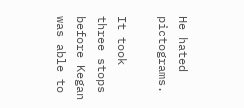He hated pictograms.

It took three stops before Kegan was able to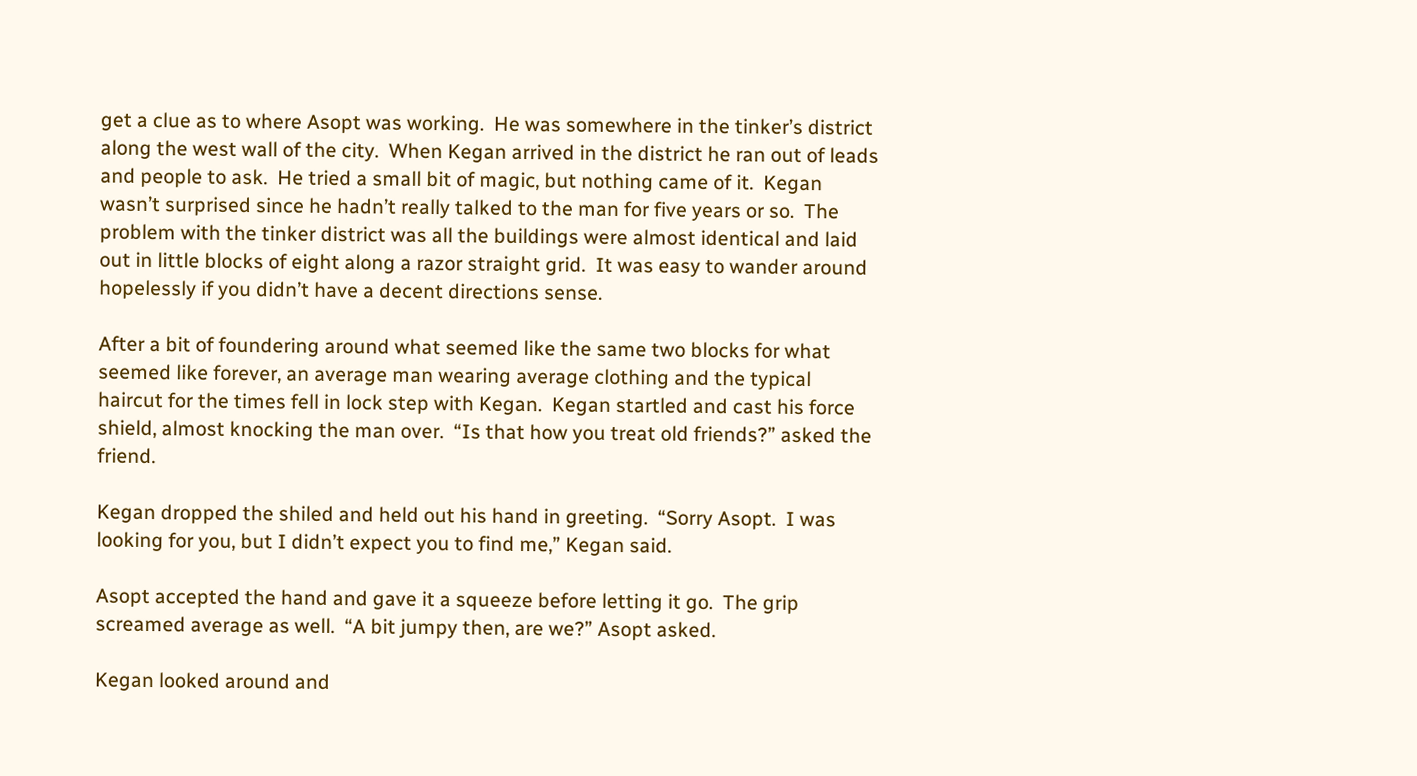get a clue as to where Asopt was working.  He was somewhere in the tinker’s district along the west wall of the city.  When Kegan arrived in the district he ran out of leads and people to ask.  He tried a small bit of magic, but nothing came of it.  Kegan wasn’t surprised since he hadn’t really talked to the man for five years or so.  The problem with the tinker district was all the buildings were almost identical and laid out in little blocks of eight along a razor straight grid.  It was easy to wander around hopelessly if you didn’t have a decent directions sense.

After a bit of foundering around what seemed like the same two blocks for what seemed like forever, an average man wearing average clothing and the typical haircut for the times fell in lock step with Kegan.  Kegan startled and cast his force shield, almost knocking the man over.  “Is that how you treat old friends?” asked the friend.

Kegan dropped the shiled and held out his hand in greeting.  “Sorry Asopt.  I was looking for you, but I didn’t expect you to find me,” Kegan said.

Asopt accepted the hand and gave it a squeeze before letting it go.  The grip screamed average as well.  “A bit jumpy then, are we?” Asopt asked.

Kegan looked around and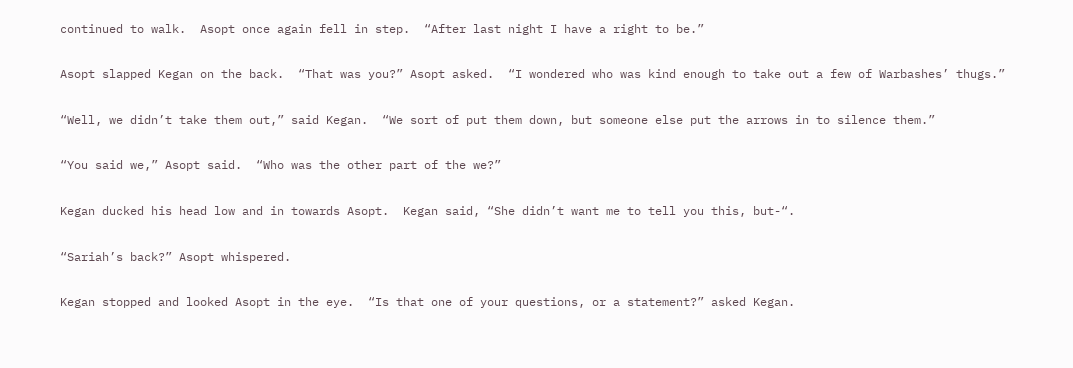continued to walk.  Asopt once again fell in step.  “After last night I have a right to be.”

Asopt slapped Kegan on the back.  “That was you?” Asopt asked.  “I wondered who was kind enough to take out a few of Warbashes’ thugs.”

“Well, we didn’t take them out,” said Kegan.  “We sort of put them down, but someone else put the arrows in to silence them.”

“You said we,” Asopt said.  “Who was the other part of the we?”

Kegan ducked his head low and in towards Asopt.  Kegan said, “She didn’t want me to tell you this, but-“.

“Sariah’s back?” Asopt whispered.

Kegan stopped and looked Asopt in the eye.  “Is that one of your questions, or a statement?” asked Kegan.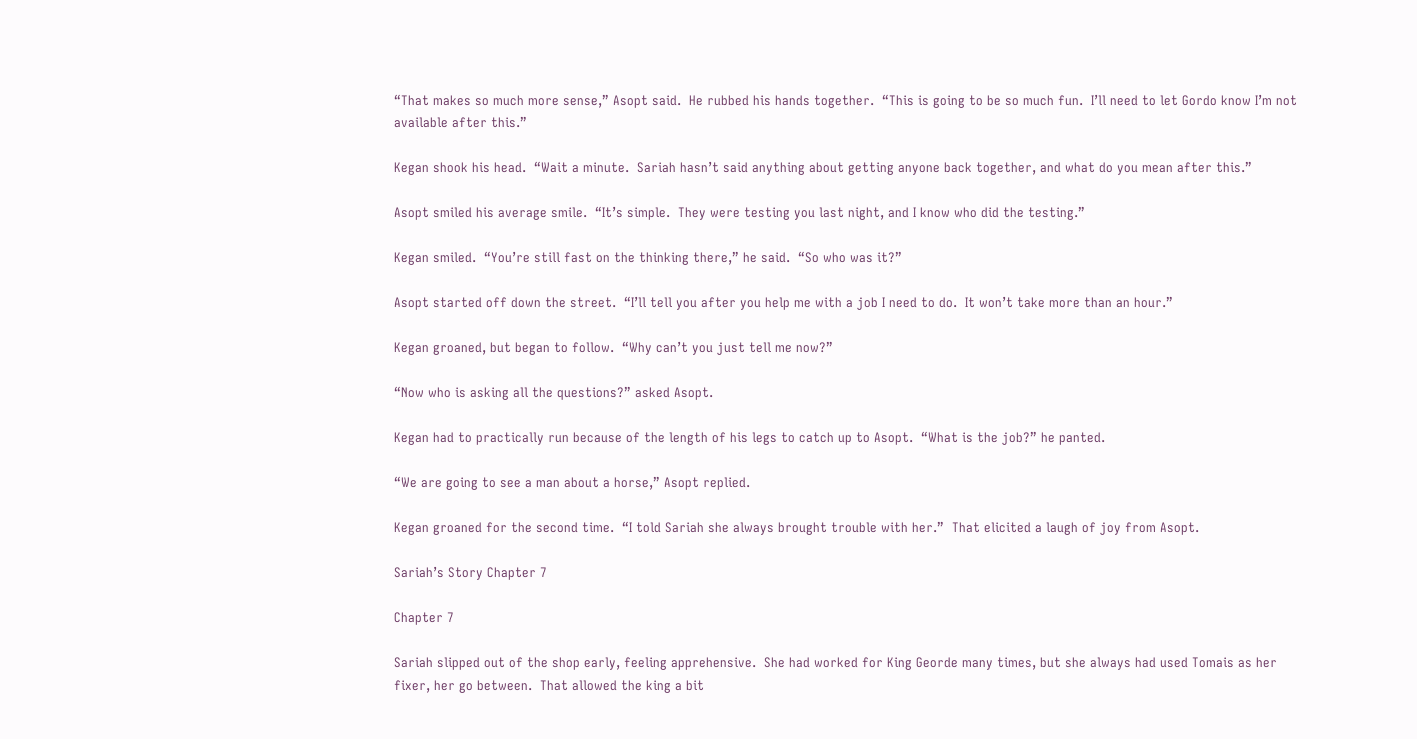“That makes so much more sense,” Asopt said.  He rubbed his hands together.  “This is going to be so much fun.  I’ll need to let Gordo know I’m not available after this.”

Kegan shook his head.  “Wait a minute.  Sariah hasn’t said anything about getting anyone back together, and what do you mean after this.”

Asopt smiled his average smile.  “It’s simple.  They were testing you last night, and I know who did the testing.”

Kegan smiled.  “You’re still fast on the thinking there,” he said.  “So who was it?”

Asopt started off down the street.  “I’ll tell you after you help me with a job I need to do.  It won’t take more than an hour.”

Kegan groaned, but began to follow.  “Why can’t you just tell me now?”

“Now who is asking all the questions?” asked Asopt.

Kegan had to practically run because of the length of his legs to catch up to Asopt.  “What is the job?” he panted.

“We are going to see a man about a horse,” Asopt replied.

Kegan groaned for the second time.  “I told Sariah she always brought trouble with her.”  That elicited a laugh of joy from Asopt.

Sariah’s Story Chapter 7

Chapter 7

Sariah slipped out of the shop early, feeling apprehensive.  She had worked for King Georde many times, but she always had used Tomais as her fixer, her go between.  That allowed the king a bit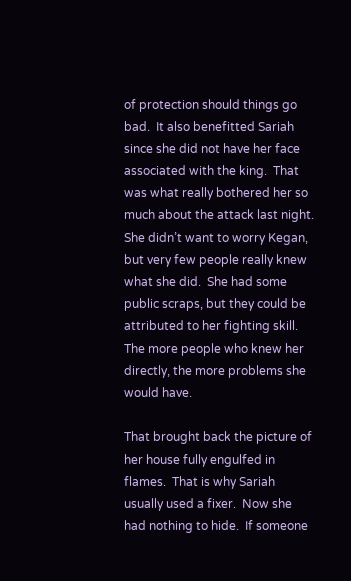of protection should things go bad.  It also benefitted Sariah since she did not have her face associated with the king.  That was what really bothered her so much about the attack last night.  She didn’t want to worry Kegan, but very few people really knew what she did.  She had some public scraps, but they could be attributed to her fighting skill.  The more people who knew her directly, the more problems she would have.

That brought back the picture of her house fully engulfed in flames.  That is why Sariah usually used a fixer.  Now she had nothing to hide.  If someone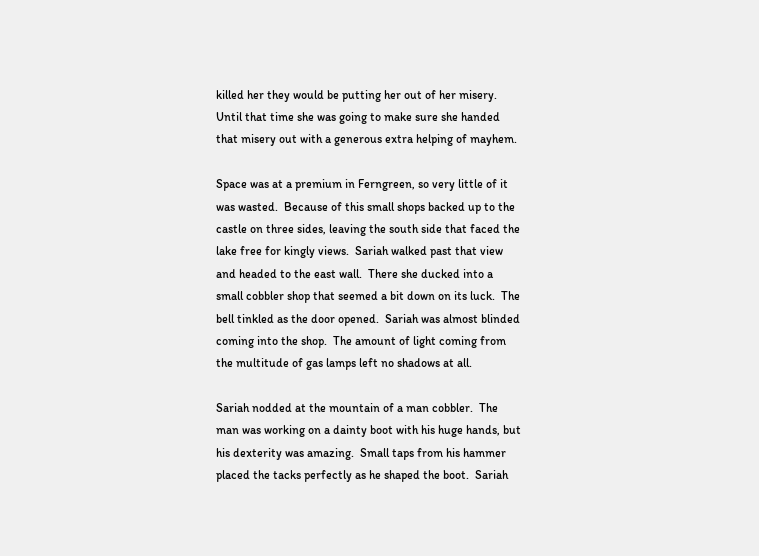killed her they would be putting her out of her misery.  Until that time she was going to make sure she handed that misery out with a generous extra helping of mayhem.

Space was at a premium in Ferngreen, so very little of it was wasted.  Because of this small shops backed up to the castle on three sides, leaving the south side that faced the lake free for kingly views.  Sariah walked past that view and headed to the east wall.  There she ducked into a small cobbler shop that seemed a bit down on its luck.  The bell tinkled as the door opened.  Sariah was almost blinded coming into the shop.  The amount of light coming from the multitude of gas lamps left no shadows at all.

Sariah nodded at the mountain of a man cobbler.  The man was working on a dainty boot with his huge hands, but his dexterity was amazing.  Small taps from his hammer placed the tacks perfectly as he shaped the boot.  Sariah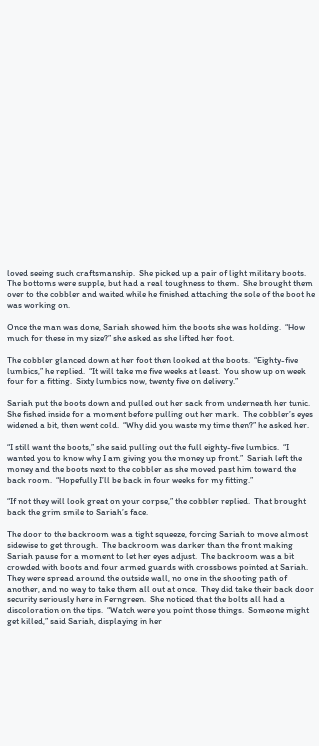loved seeing such craftsmanship.  She picked up a pair of light military boots.  The bottoms were supple, but had a real toughness to them.  She brought them over to the cobbler and waited while he finished attaching the sole of the boot he was working on.

Once the man was done, Sariah showed him the boots she was holding.  “How much for these in my size?” she asked as she lifted her foot.

The cobbler glanced down at her foot then looked at the boots.  “Eighty-five lumbics,” he replied.  “It will take me five weeks at least.  You show up on week four for a fitting.  Sixty lumbics now, twenty five on delivery.”

Sariah put the boots down and pulled out her sack from underneath her tunic.  She fished inside for a moment before pulling out her mark.  The cobbler’s eyes widened a bit, then went cold.  “Why did you waste my time then?” he asked her.

“I still want the boots,” she said pulling out the full eighty-five lumbics.  “I wanted you to know why I am giving you the money up front.”  Sariah left the money and the boots next to the cobbler as she moved past him toward the back room.  “Hopefully I’ll be back in four weeks for my fitting.”

“If not they will look great on your corpse,” the cobbler replied.  That brought back the grim smile to Sariah’s face.

The door to the backroom was a tight squeeze, forcing Sariah to move almost sidewise to get through.  The backroom was darker than the front making Sariah pause for a moment to let her eyes adjust.  The backroom was a bit crowded with boots and four armed guards with crossbows pointed at Sariah.  They were spread around the outside wall, no one in the shooting path of another, and no way to take them all out at once.  They did take their back door security seriously here in Ferngreen.  She noticed that the bolts all had a discoloration on the tips.  “Watch were you point those things.  Someone might get killed,” said Sariah, displaying in her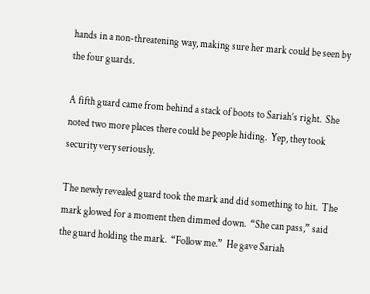hands in a non-threatening way, making sure her mark could be seen by the four guards.

A fifth guard came from behind a stack of boots to Sariah’s right.  She noted two more places there could be people hiding.  Yep, they took security very seriously.

The newly revealed guard took the mark and did something to hit.  The mark glowed for a moment then dimmed down.  “She can pass,” said the guard holding the mark.  “Follow me.”  He gave Sariah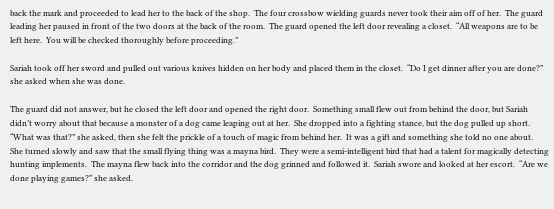back the mark and proceeded to lead her to the back of the shop.  The four crossbow wielding guards never took their aim off of her.  The guard leading her paused in front of the two doors at the back of the room.  The guard opened the left door revealing a closet.  “All weapons are to be left here.  You will be checked thoroughly before proceeding.”

Sariah took off her sword and pulled out various knives hidden on her body and placed them in the closet.  “Do I get dinner after you are done?” she asked when she was done.

The guard did not answer, but he closed the left door and opened the right door.  Something small flew out from behind the door, but Sariah didn’t worry about that because a monster of a dog came leaping out at her.  She dropped into a fighting stance, but the dog pulled up short.  “What was that?” she asked, then she felt the prickle of a touch of magic from behind her.  It was a gift and something she told no one about.  She turned slowly and saw that the small flying thing was a mayna bird.  They were a semi-intelligent bird that had a talent for magically detecting hunting implements.  The mayna flew back into the corridor and the dog grinned and followed it.  Sariah swore and looked at her escort.  “Are we done playing games?” she asked.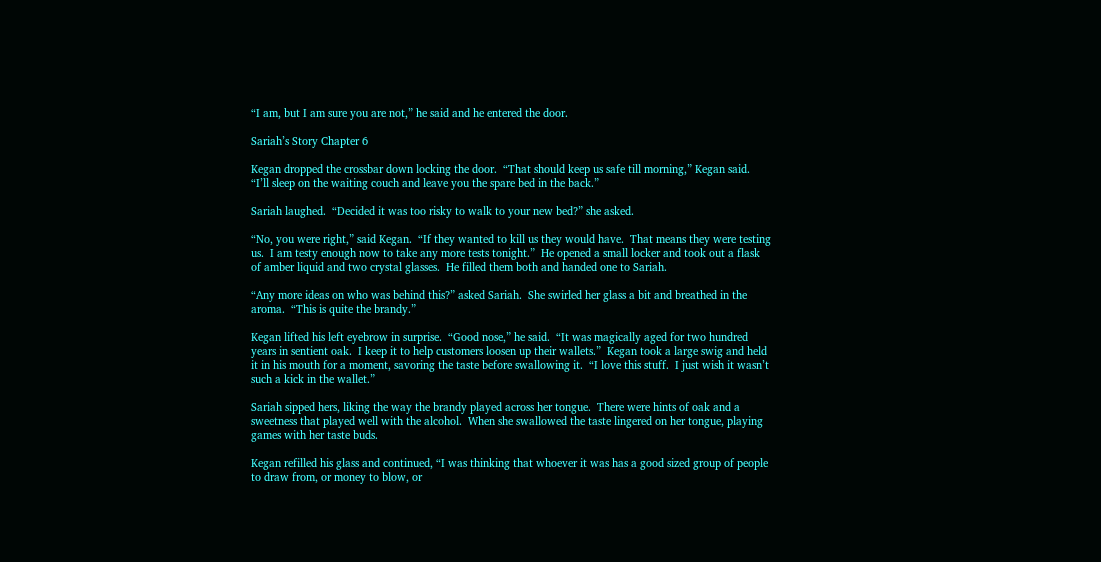“I am, but I am sure you are not,” he said and he entered the door.

Sariah’s Story Chapter 6

Kegan dropped the crossbar down locking the door.  “That should keep us safe till morning,” Kegan said.  “I’ll sleep on the waiting couch and leave you the spare bed in the back.”

Sariah laughed.  “Decided it was too risky to walk to your new bed?” she asked.

“No, you were right,” said Kegan.  “If they wanted to kill us they would have.  That means they were testing us.  I am testy enough now to take any more tests tonight.”  He opened a small locker and took out a flask of amber liquid and two crystal glasses.  He filled them both and handed one to Sariah.

“Any more ideas on who was behind this?” asked Sariah.  She swirled her glass a bit and breathed in the aroma.  “This is quite the brandy.”

Kegan lifted his left eyebrow in surprise.  “Good nose,” he said.  “It was magically aged for two hundred years in sentient oak.  I keep it to help customers loosen up their wallets.”  Kegan took a large swig and held it in his mouth for a moment, savoring the taste before swallowing it.  “I love this stuff.  I just wish it wasn’t such a kick in the wallet.”

Sariah sipped hers, liking the way the brandy played across her tongue.  There were hints of oak and a sweetness that played well with the alcohol.  When she swallowed the taste lingered on her tongue, playing games with her taste buds.

Kegan refilled his glass and continued, “I was thinking that whoever it was has a good sized group of people to draw from, or money to blow, or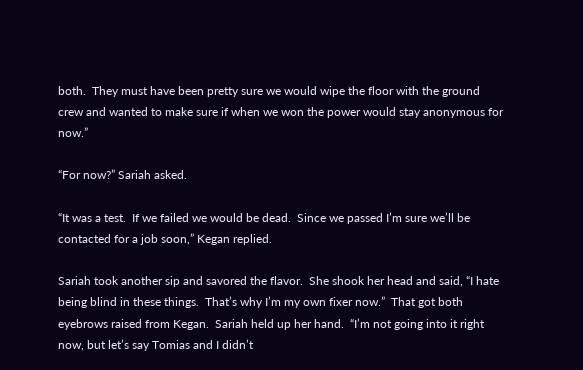both.  They must have been pretty sure we would wipe the floor with the ground crew and wanted to make sure if when we won the power would stay anonymous for now.”

“For now?” Sariah asked.

“It was a test.  If we failed we would be dead.  Since we passed I’m sure we’ll be contacted for a job soon,” Kegan replied.

Sariah took another sip and savored the flavor.  She shook her head and said, “I hate being blind in these things.  That’s why I’m my own fixer now.”  That got both eyebrows raised from Kegan.  Sariah held up her hand.  “I’m not going into it right now, but let’s say Tomias and I didn’t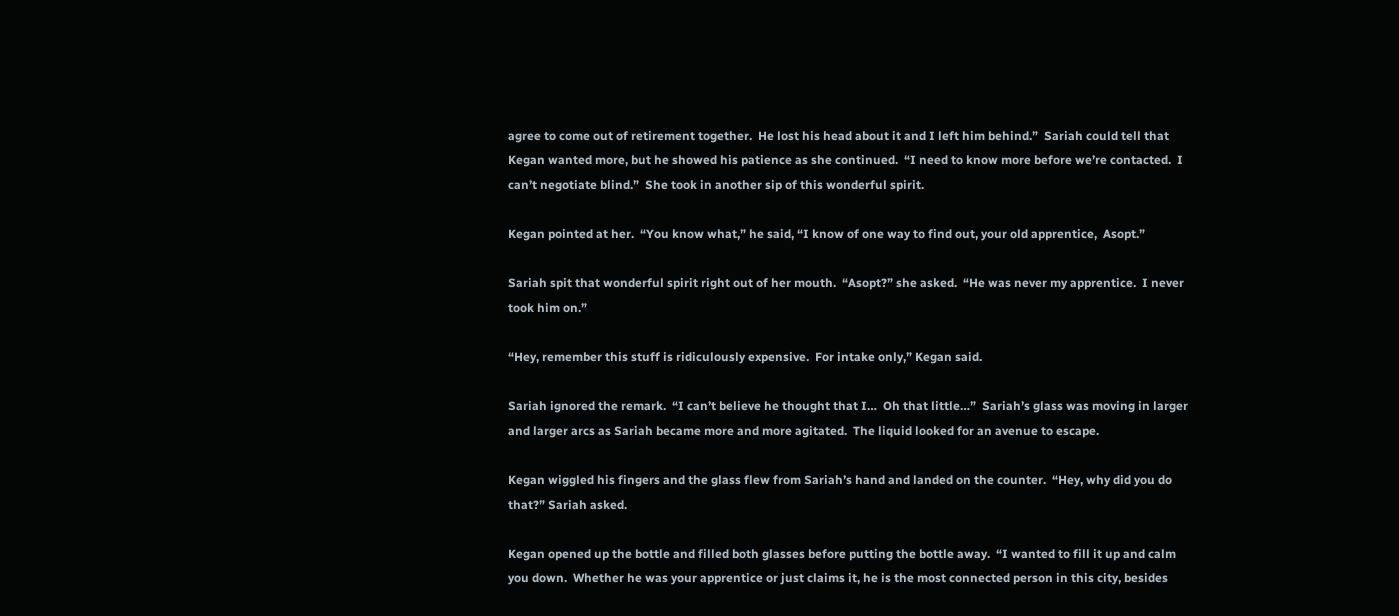agree to come out of retirement together.  He lost his head about it and I left him behind.”  Sariah could tell that Kegan wanted more, but he showed his patience as she continued.  “I need to know more before we’re contacted.  I can’t negotiate blind.”  She took in another sip of this wonderful spirit.

Kegan pointed at her.  “You know what,” he said, “I know of one way to find out, your old apprentice,  Asopt.”

Sariah spit that wonderful spirit right out of her mouth.  “Asopt?” she asked.  “He was never my apprentice.  I never took him on.”

“Hey, remember this stuff is ridiculously expensive.  For intake only,” Kegan said.

Sariah ignored the remark.  “I can’t believe he thought that I…  Oh that little…”  Sariah’s glass was moving in larger and larger arcs as Sariah became more and more agitated.  The liquid looked for an avenue to escape.

Kegan wiggled his fingers and the glass flew from Sariah’s hand and landed on the counter.  “Hey, why did you do that?” Sariah asked.

Kegan opened up the bottle and filled both glasses before putting the bottle away.  “I wanted to fill it up and calm you down.  Whether he was your apprentice or just claims it, he is the most connected person in this city, besides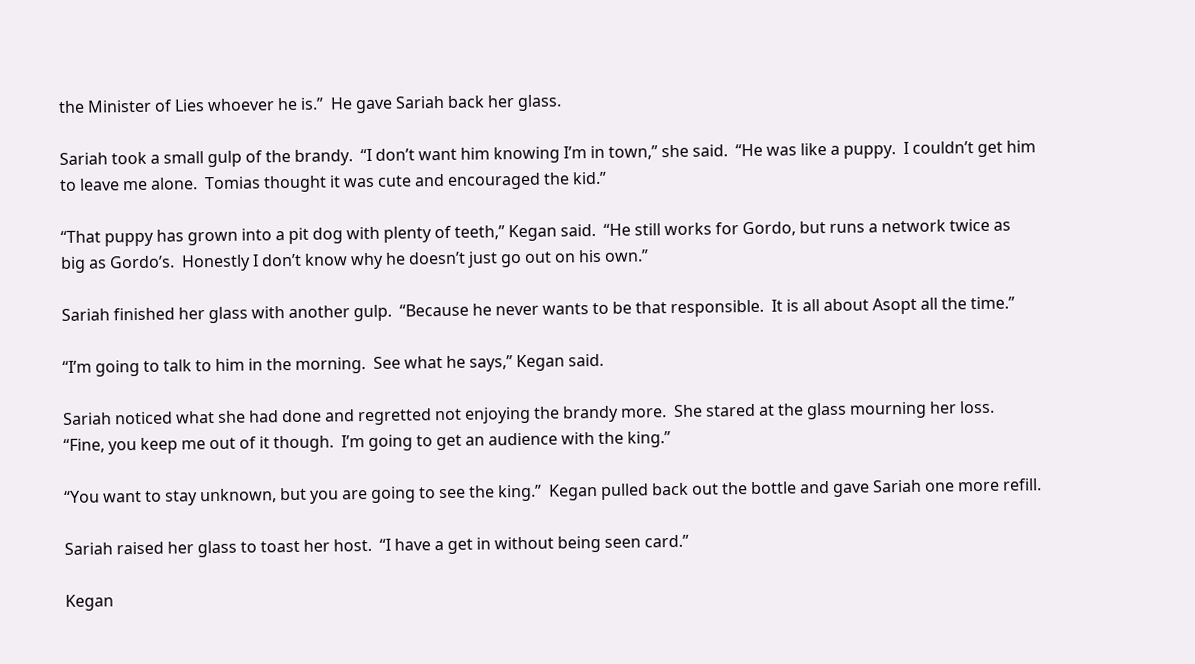the Minister of Lies whoever he is.”  He gave Sariah back her glass.

Sariah took a small gulp of the brandy.  “I don’t want him knowing I’m in town,” she said.  “He was like a puppy.  I couldn’t get him to leave me alone.  Tomias thought it was cute and encouraged the kid.”

“That puppy has grown into a pit dog with plenty of teeth,” Kegan said.  “He still works for Gordo, but runs a network twice as big as Gordo’s.  Honestly I don’t know why he doesn’t just go out on his own.”

Sariah finished her glass with another gulp.  “Because he never wants to be that responsible.  It is all about Asopt all the time.”

“I’m going to talk to him in the morning.  See what he says,” Kegan said.

Sariah noticed what she had done and regretted not enjoying the brandy more.  She stared at the glass mourning her loss.  “Fine, you keep me out of it though.  I’m going to get an audience with the king.”

“You want to stay unknown, but you are going to see the king.”  Kegan pulled back out the bottle and gave Sariah one more refill.

Sariah raised her glass to toast her host.  “I have a get in without being seen card.”

Kegan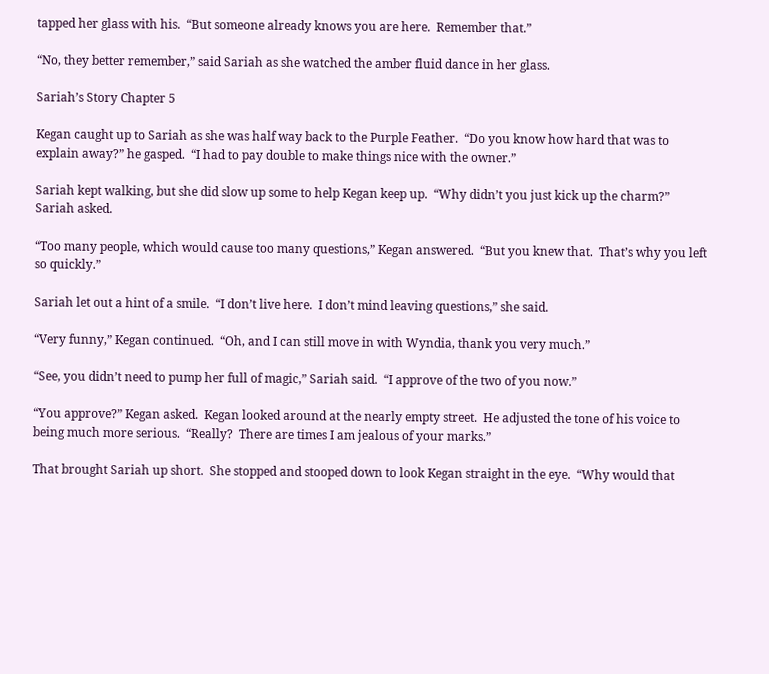tapped her glass with his.  “But someone already knows you are here.  Remember that.”

“No, they better remember,” said Sariah as she watched the amber fluid dance in her glass.

Sariah’s Story Chapter 5

Kegan caught up to Sariah as she was half way back to the Purple Feather.  “Do you know how hard that was to explain away?” he gasped.  “I had to pay double to make things nice with the owner.”

Sariah kept walking, but she did slow up some to help Kegan keep up.  “Why didn’t you just kick up the charm?” Sariah asked.

“Too many people, which would cause too many questions,” Kegan answered.  “But you knew that.  That’s why you left so quickly.”

Sariah let out a hint of a smile.  “I don’t live here.  I don’t mind leaving questions,” she said.

“Very funny,” Kegan continued.  “Oh, and I can still move in with Wyndia, thank you very much.”

“See, you didn’t need to pump her full of magic,” Sariah said.  “I approve of the two of you now.”

“You approve?” Kegan asked.  Kegan looked around at the nearly empty street.  He adjusted the tone of his voice to being much more serious.  “Really?  There are times I am jealous of your marks.”

That brought Sariah up short.  She stopped and stooped down to look Kegan straight in the eye.  “Why would that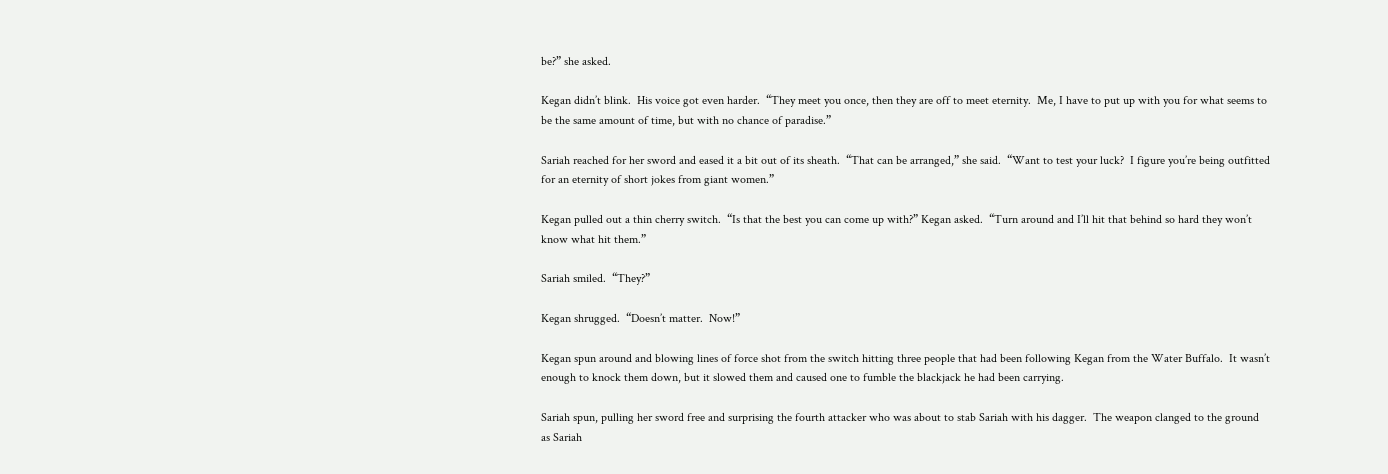be?” she asked.

Kegan didn’t blink.  His voice got even harder.  “They meet you once, then they are off to meet eternity.  Me, I have to put up with you for what seems to be the same amount of time, but with no chance of paradise.”

Sariah reached for her sword and eased it a bit out of its sheath.  “That can be arranged,” she said.  “Want to test your luck?  I figure you’re being outfitted for an eternity of short jokes from giant women.”

Kegan pulled out a thin cherry switch.  “Is that the best you can come up with?” Kegan asked.  “Turn around and I’ll hit that behind so hard they won’t know what hit them.”

Sariah smiled.  “They?”

Kegan shrugged.  “Doesn’t matter.  Now!”

Kegan spun around and blowing lines of force shot from the switch hitting three people that had been following Kegan from the Water Buffalo.  It wasn’t enough to knock them down, but it slowed them and caused one to fumble the blackjack he had been carrying.

Sariah spun, pulling her sword free and surprising the fourth attacker who was about to stab Sariah with his dagger.  The weapon clanged to the ground as Sariah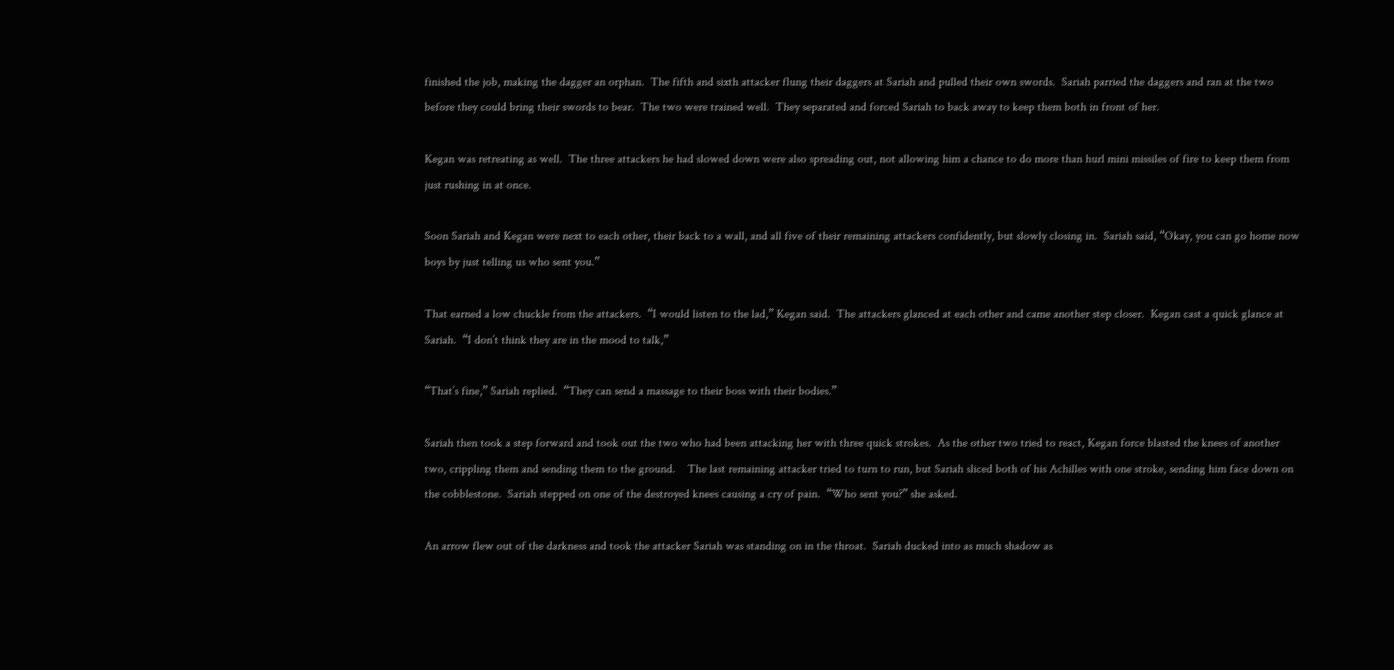finished the job, making the dagger an orphan.  The fifth and sixth attacker flung their daggers at Sariah and pulled their own swords.  Sariah parried the daggers and ran at the two before they could bring their swords to bear.  The two were trained well.  They separated and forced Sariah to back away to keep them both in front of her.

Kegan was retreating as well.  The three attackers he had slowed down were also spreading out, not allowing him a chance to do more than hurl mini missiles of fire to keep them from just rushing in at once.

Soon Sariah and Kegan were next to each other, their back to a wall, and all five of their remaining attackers confidently, but slowly closing in.  Sariah said, “Okay, you can go home now boys by just telling us who sent you.”

That earned a low chuckle from the attackers.  “I would listen to the lad,” Kegan said.  The attackers glanced at each other and came another step closer.  Kegan cast a quick glance at Sariah.  “I don’t think they are in the mood to talk,”

“That’s fine,” Sariah replied.  “They can send a massage to their boss with their bodies.”

Sariah then took a step forward and took out the two who had been attacking her with three quick strokes.  As the other two tried to react, Kegan force blasted the knees of another two, crippling them and sending them to the ground.    The last remaining attacker tried to turn to run, but Sariah sliced both of his Achilles with one stroke, sending him face down on the cobblestone.  Sariah stepped on one of the destroyed knees causing a cry of pain.  “Who sent you?” she asked.

An arrow flew out of the darkness and took the attacker Sariah was standing on in the throat.  Sariah ducked into as much shadow as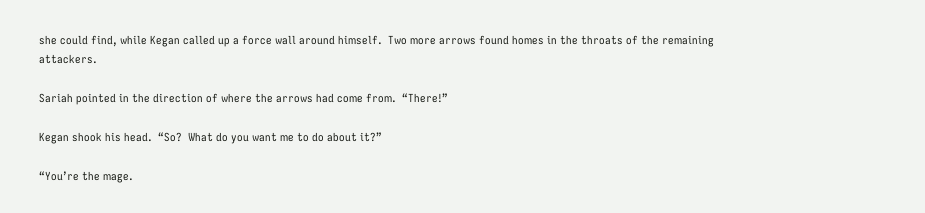she could find, while Kegan called up a force wall around himself.  Two more arrows found homes in the throats of the remaining attackers.

Sariah pointed in the direction of where the arrows had come from.  “There!”

Kegan shook his head.  “So?  What do you want me to do about it?”

“You’re the mage.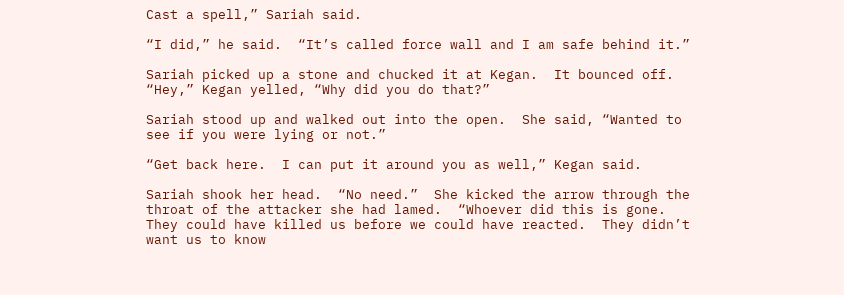Cast a spell,” Sariah said.

“I did,” he said.  “It’s called force wall and I am safe behind it.”

Sariah picked up a stone and chucked it at Kegan.  It bounced off.   “Hey,” Kegan yelled, “Why did you do that?”

Sariah stood up and walked out into the open.  She said, “Wanted to see if you were lying or not.”

“Get back here.  I can put it around you as well,” Kegan said.

Sariah shook her head.  “No need.”  She kicked the arrow through the throat of the attacker she had lamed.  “Whoever did this is gone.  They could have killed us before we could have reacted.  They didn’t want us to know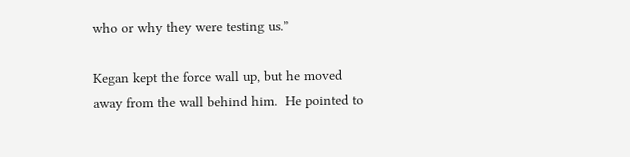who or why they were testing us.”

Kegan kept the force wall up, but he moved away from the wall behind him.  He pointed to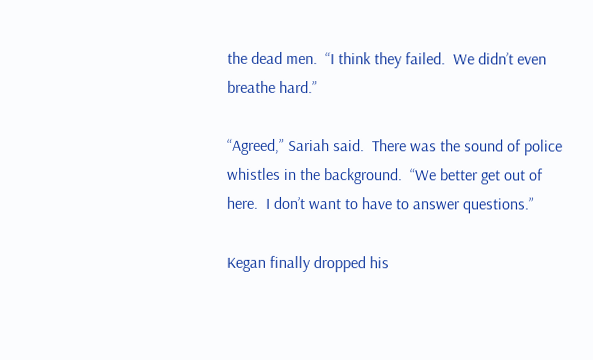the dead men.  “I think they failed.  We didn’t even breathe hard.”

“Agreed,” Sariah said.  There was the sound of police whistles in the background.  “We better get out of here.  I don’t want to have to answer questions.”

Kegan finally dropped his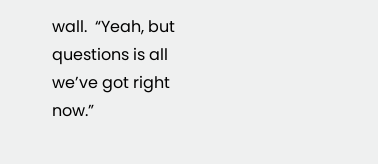wall.  “Yeah, but questions is all we’ve got right now.”